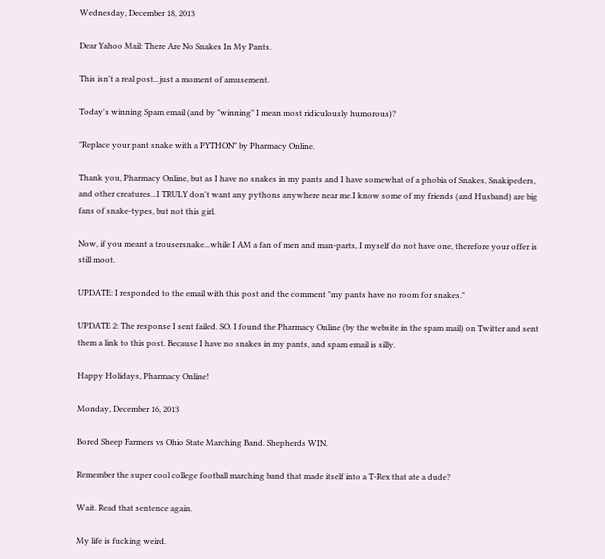Wednesday, December 18, 2013

Dear Yahoo Mail: There Are No Snakes In My Pants.

This isn't a real post...just a moment of amusement.

Today's winning Spam email (and by "winning" I mean most ridiculously humorous)?

"Replace your pant snake with a PYTHON" by Pharmacy Online.

Thank you, Pharmacy Online, but as I have no snakes in my pants and I have somewhat of a phobia of Snakes, Snakipeders, and other creatures...I TRULY don't want any pythons anywhere near me.I know some of my friends (and Husband) are big fans of snake-types, but not this girl.

Now, if you meant a trousersnake...while I AM a fan of men and man-parts, I myself do not have one, therefore your offer is still moot.

UPDATE: I responded to the email with this post and the comment "my pants have no room for snakes."

UPDATE 2: The response I sent failed. SO. I found the Pharmacy Online (by the website in the spam mail) on Twitter and sent them a link to this post. Because I have no snakes in my pants, and spam email is silly.

Happy Holidays, Pharmacy Online!

Monday, December 16, 2013

Bored Sheep Farmers vs Ohio State Marching Band. Shepherds WIN.

Remember the super cool college football marching band that made itself into a T-Rex that ate a dude?

Wait. Read that sentence again.

My life is fucking weird.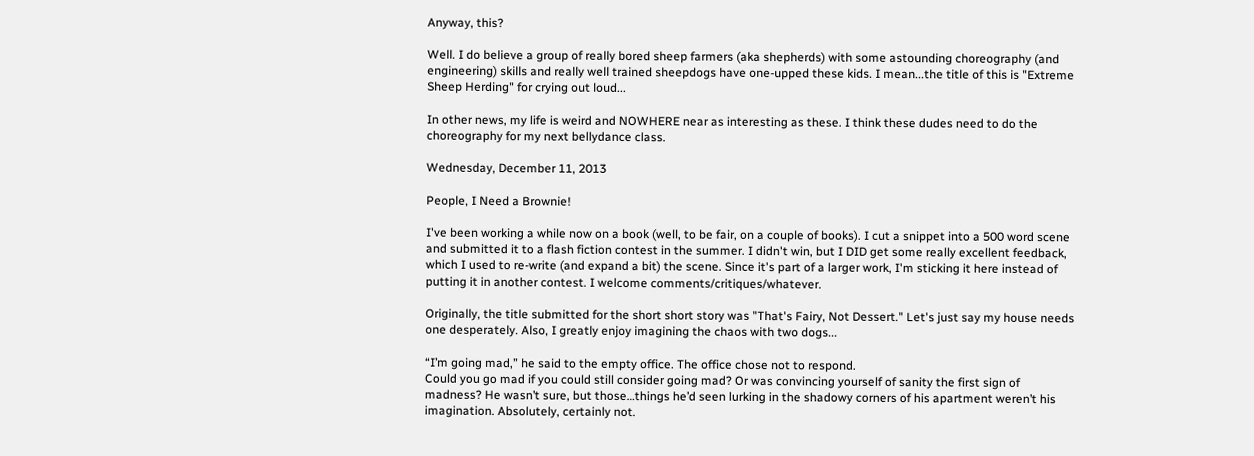Anyway, this?

Well. I do believe a group of really bored sheep farmers (aka shepherds) with some astounding choreography (and engineering) skills and really well trained sheepdogs have one-upped these kids. I mean...the title of this is "Extreme Sheep Herding" for crying out loud...

In other news, my life is weird and NOWHERE near as interesting as these. I think these dudes need to do the choreography for my next bellydance class.

Wednesday, December 11, 2013

People, I Need a Brownie!

I've been working a while now on a book (well, to be fair, on a couple of books). I cut a snippet into a 500 word scene and submitted it to a flash fiction contest in the summer. I didn't win, but I DID get some really excellent feedback, which I used to re-write (and expand a bit) the scene. Since it's part of a larger work, I'm sticking it here instead of putting it in another contest. I welcome comments/critiques/whatever.

Originally, the title submitted for the short short story was "That's Fairy, Not Dessert." Let's just say my house needs one desperately. Also, I greatly enjoy imagining the chaos with two dogs...

“I’m going mad,” he said to the empty office. The office chose not to respond.
Could you go mad if you could still consider going mad? Or was convincing yourself of sanity the first sign of madness? He wasn’t sure, but those…things he’d seen lurking in the shadowy corners of his apartment weren’t his imagination. Absolutely, certainly not.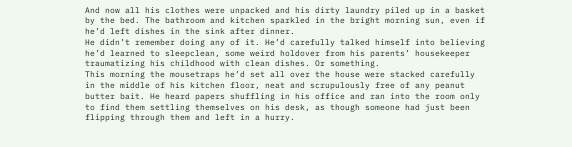And now all his clothes were unpacked and his dirty laundry piled up in a basket by the bed. The bathroom and kitchen sparkled in the bright morning sun, even if he’d left dishes in the sink after dinner.
He didn’t remember doing any of it. He’d carefully talked himself into believing he’d learned to sleepclean, some weird holdover from his parents’ housekeeper traumatizing his childhood with clean dishes. Or something.
This morning the mousetraps he’d set all over the house were stacked carefully in the middle of his kitchen floor, neat and scrupulously free of any peanut butter bait. He heard papers shuffling in his office and ran into the room only to find them settling themselves on his desk, as though someone had just been flipping through them and left in a hurry.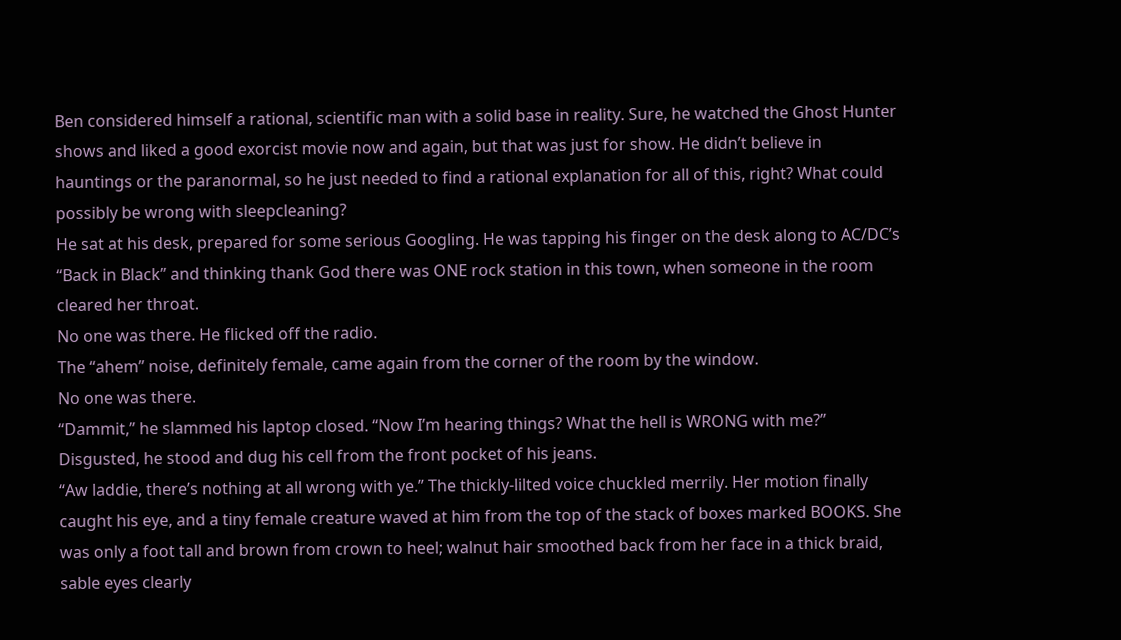Ben considered himself a rational, scientific man with a solid base in reality. Sure, he watched the Ghost Hunter shows and liked a good exorcist movie now and again, but that was just for show. He didn’t believe in hauntings or the paranormal, so he just needed to find a rational explanation for all of this, right? What could possibly be wrong with sleepcleaning?
He sat at his desk, prepared for some serious Googling. He was tapping his finger on the desk along to AC/DC’s “Back in Black” and thinking thank God there was ONE rock station in this town, when someone in the room cleared her throat.
No one was there. He flicked off the radio.
The “ahem” noise, definitely female, came again from the corner of the room by the window.
No one was there.
“Dammit,” he slammed his laptop closed. “Now I’m hearing things? What the hell is WRONG with me?” Disgusted, he stood and dug his cell from the front pocket of his jeans.
“Aw laddie, there’s nothing at all wrong with ye.” The thickly-lilted voice chuckled merrily. Her motion finally caught his eye, and a tiny female creature waved at him from the top of the stack of boxes marked BOOKS. She was only a foot tall and brown from crown to heel; walnut hair smoothed back from her face in a thick braid, sable eyes clearly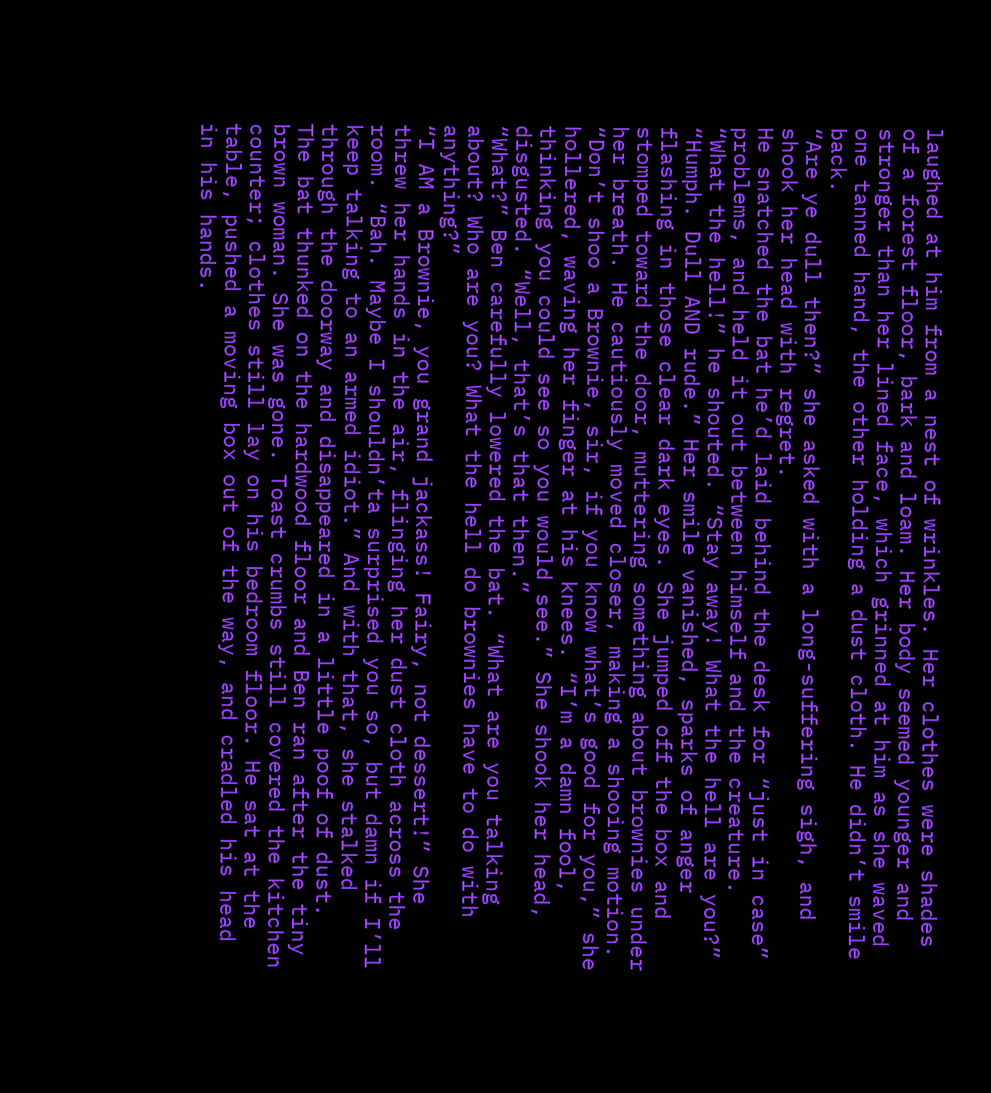laughed at him from a nest of wrinkles. Her clothes were shades of a forest floor, bark and loam. Her body seemed younger and stronger than her lined face, which grinned at him as she waved one tanned hand, the other holding a dust cloth. He didn’t smile back.
“Are ye dull then?” she asked with a long-suffering sigh, and shook her head with regret.
He snatched the bat he’d laid behind the desk for “just in case” problems, and held it out between himself and the creature.
“What the hell!” he shouted. “Stay away! What the hell are you?”
“Humph. Dull AND rude.” Her smile vanished, sparks of anger flashing in those clear dark eyes. She jumped off the box and stomped toward the door, muttering something about brownies under her breath. He cautiously moved closer, making a shooing motion.
“Don’t shoo a Brownie, sir, if you know what’s good for you,” she hollered, waving her finger at his knees. “I’m a damn fool, thinking you could see so you would see.” She shook her head, disgusted. “Well, that’s that then.”
“What?” Ben carefully lowered the bat. “What are you talking about? Who are you? What the hell do brownies have to do with anything?”
“I AM a Brownie, you grand jackass! Fairy, not dessert!” She threw her hands in the air, flinging her dust cloth across the room. “Bah. Maybe I shouldn’ta surprised you so, but damn if I’ll keep talking to an armed idiot.” And with that, she stalked through the doorway and disappeared in a little poof of dust.
The bat thunked on the hardwood floor and Ben ran after the tiny brown woman. She was gone. Toast crumbs still covered the kitchen counter; clothes still lay on his bedroom floor. He sat at the table, pushed a moving box out of the way, and cradled his head in his hands.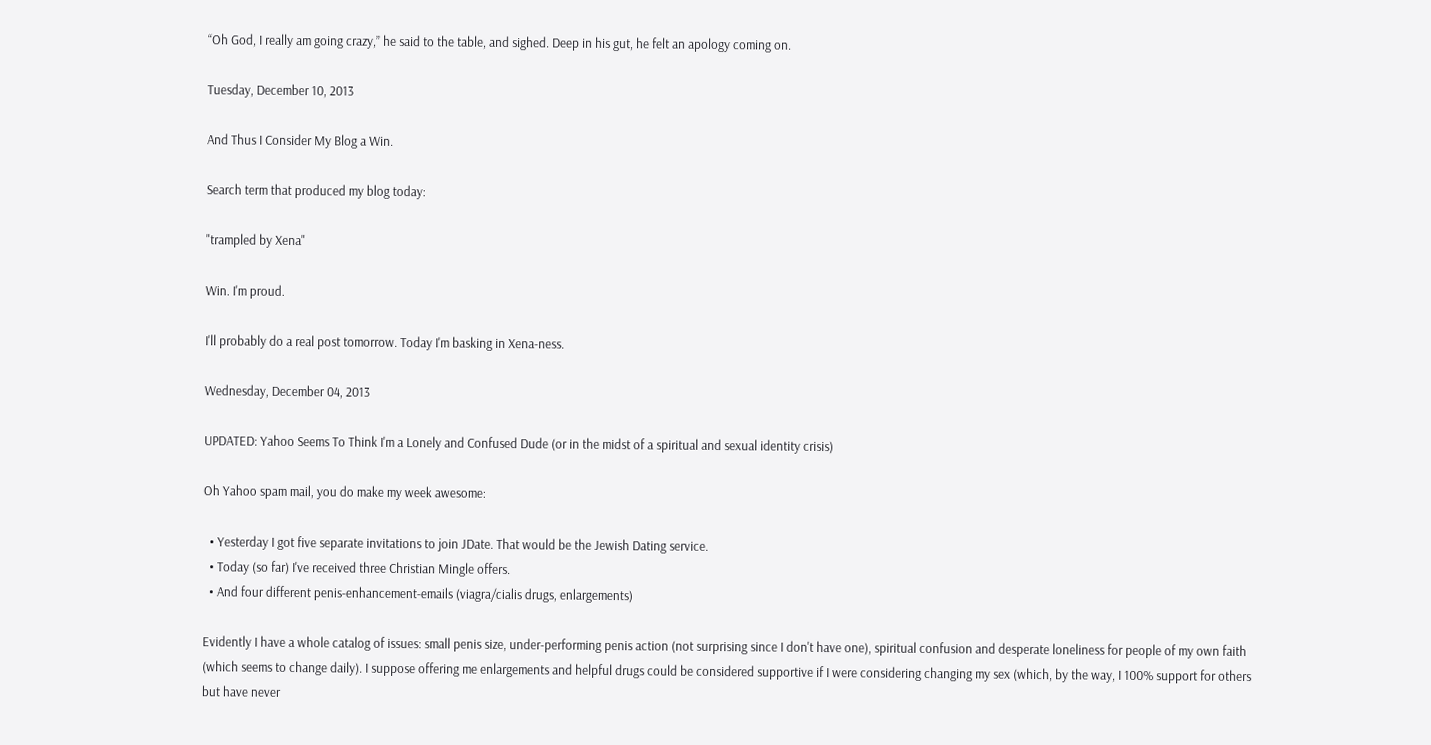“Oh God, I really am going crazy,” he said to the table, and sighed. Deep in his gut, he felt an apology coming on.

Tuesday, December 10, 2013

And Thus I Consider My Blog a Win.

Search term that produced my blog today:

"trampled by Xena"

Win. I'm proud.

I'll probably do a real post tomorrow. Today I'm basking in Xena-ness.

Wednesday, December 04, 2013

UPDATED: Yahoo Seems To Think I'm a Lonely and Confused Dude (or in the midst of a spiritual and sexual identity crisis)

Oh Yahoo spam mail, you do make my week awesome:

  • Yesterday I got five separate invitations to join JDate. That would be the Jewish Dating service.
  • Today (so far) I've received three Christian Mingle offers.
  • And four different penis-enhancement-emails (viagra/cialis drugs, enlargements)

Evidently I have a whole catalog of issues: small penis size, under-performing penis action (not surprising since I don't have one), spiritual confusion and desperate loneliness for people of my own faith (which seems to change daily). I suppose offering me enlargements and helpful drugs could be considered supportive if I were considering changing my sex (which, by the way, I 100% support for others but have never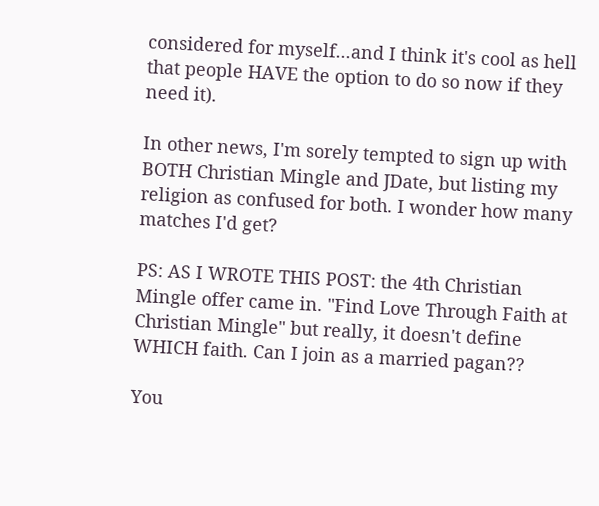considered for myself...and I think it's cool as hell that people HAVE the option to do so now if they need it).

In other news, I'm sorely tempted to sign up with BOTH Christian Mingle and JDate, but listing my religion as confused for both. I wonder how many matches I'd get?

PS: AS I WROTE THIS POST: the 4th Christian Mingle offer came in. "Find Love Through Faith at Christian Mingle" but really, it doesn't define WHICH faith. Can I join as a married pagan??

You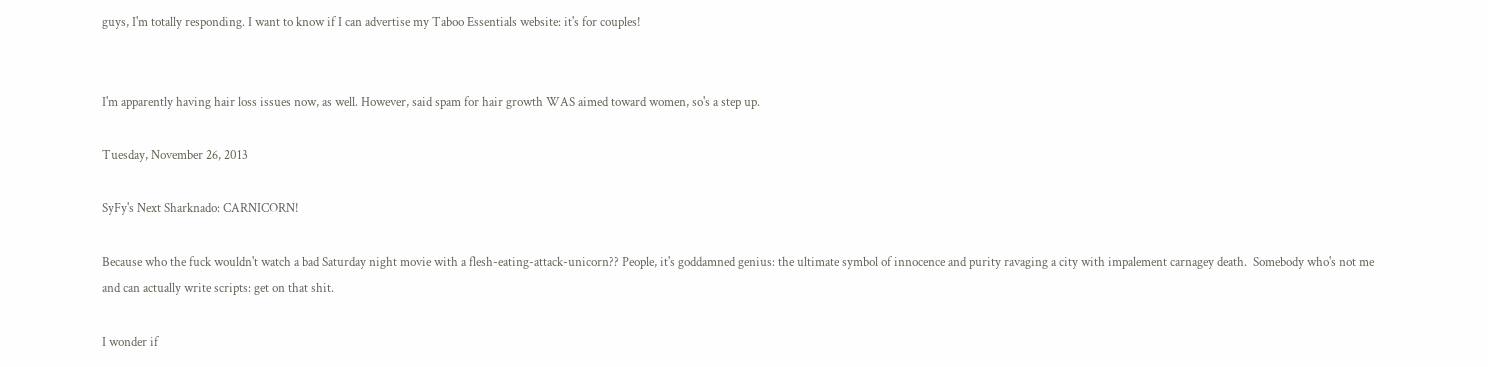guys, I'm totally responding. I want to know if I can advertise my Taboo Essentials website: it's for couples!


I'm apparently having hair loss issues now, as well. However, said spam for hair growth WAS aimed toward women, so's a step up.

Tuesday, November 26, 2013

SyFy's Next Sharknado: CARNICORN!

Because who the fuck wouldn't watch a bad Saturday night movie with a flesh-eating-attack-unicorn?? People, it's goddamned genius: the ultimate symbol of innocence and purity ravaging a city with impalement carnagey death.  Somebody who's not me and can actually write scripts: get on that shit.

I wonder if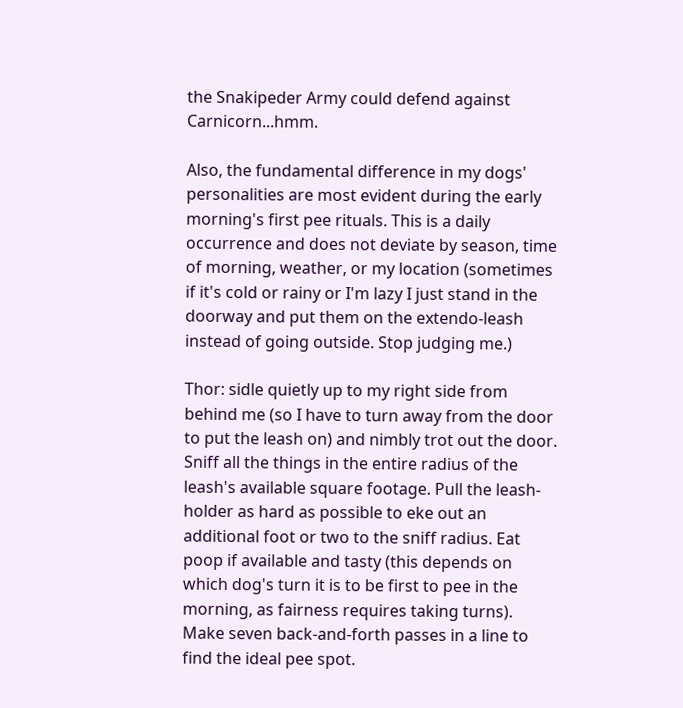the Snakipeder Army could defend against Carnicorn...hmm.

Also, the fundamental difference in my dogs' personalities are most evident during the early morning's first pee rituals. This is a daily occurrence and does not deviate by season, time of morning, weather, or my location (sometimes if it's cold or rainy or I'm lazy I just stand in the doorway and put them on the extendo-leash instead of going outside. Stop judging me.)

Thor: sidle quietly up to my right side from behind me (so I have to turn away from the door to put the leash on) and nimbly trot out the door. Sniff all the things in the entire radius of the leash's available square footage. Pull the leash-holder as hard as possible to eke out an additional foot or two to the sniff radius. Eat poop if available and tasty (this depends on which dog's turn it is to be first to pee in the morning, as fairness requires taking turns). Make seven back-and-forth passes in a line to find the ideal pee spot.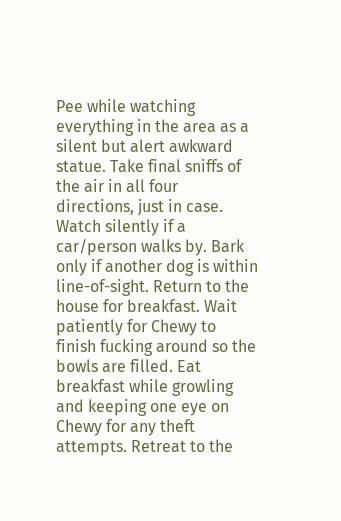Pee while watching everything in the area as a silent but alert awkward statue. Take final sniffs of the air in all four directions, just in case. Watch silently if a car/person walks by. Bark only if another dog is within line-of-sight. Return to the house for breakfast. Wait patiently for Chewy to finish fucking around so the bowls are filled. Eat breakfast while growling and keeping one eye on Chewy for any theft attempts. Retreat to the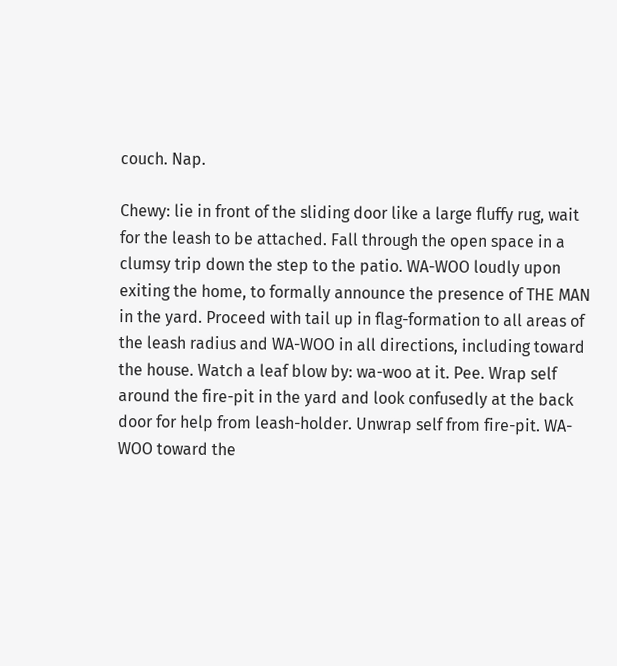couch. Nap.

Chewy: lie in front of the sliding door like a large fluffy rug, wait for the leash to be attached. Fall through the open space in a clumsy trip down the step to the patio. WA-WOO loudly upon exiting the home, to formally announce the presence of THE MAN in the yard. Proceed with tail up in flag-formation to all areas of the leash radius and WA-WOO in all directions, including toward the house. Watch a leaf blow by: wa-woo at it. Pee. Wrap self around the fire-pit in the yard and look confusedly at the back door for help from leash-holder. Unwrap self from fire-pit. WA-WOO toward the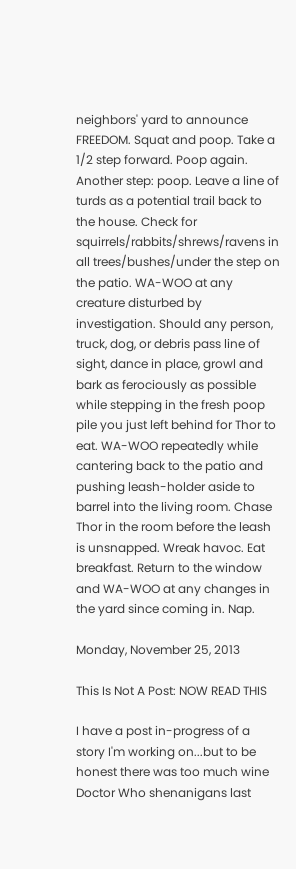neighbors' yard to announce FREEDOM. Squat and poop. Take a 1/2 step forward. Poop again. Another step: poop. Leave a line of turds as a potential trail back to the house. Check for squirrels/rabbits/shrews/ravens in all trees/bushes/under the step on the patio. WA-WOO at any creature disturbed by investigation. Should any person, truck, dog, or debris pass line of sight, dance in place, growl and bark as ferociously as possible while stepping in the fresh poop pile you just left behind for Thor to eat. WA-WOO repeatedly while cantering back to the patio and pushing leash-holder aside to barrel into the living room. Chase Thor in the room before the leash is unsnapped. Wreak havoc. Eat breakfast. Return to the window and WA-WOO at any changes in the yard since coming in. Nap.

Monday, November 25, 2013

This Is Not A Post: NOW READ THIS

I have a post in-progress of a story I'm working on...but to be honest there was too much wine Doctor Who shenanigans last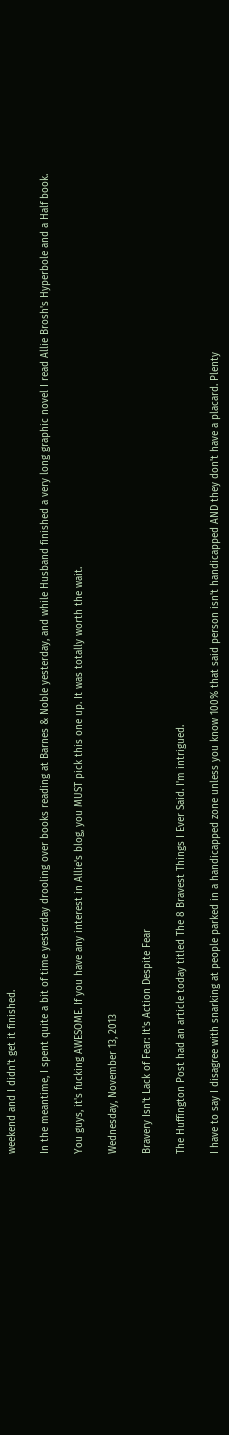weekend and I didn't get it finished.

In the meantime, I spent quite a bit of time yesterday drooling over books reading at Barnes & Noble yesterday, and while Husband finished a very long graphic novel I read Allie Brosh's Hyperbole and a Half book.

You guys, it's fucking AWESOME. If you have any interest in Allie's blog, you MUST pick this one up. It was totally worth the wait.

Wednesday, November 13, 2013

Bravery Isn't Lack of Fear: It's Action Despite Fear

The Huffington Post had an article today titled The 8 Bravest Things I Ever Said. I'm intrigued.

I have to say I disagree with snarking at people parked in a handicapped zone unless you know 100% that said person isn't handicapped AND they don't have a placard. Plenty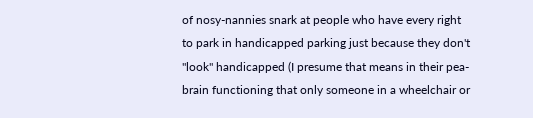of nosy-nannies snark at people who have every right to park in handicapped parking just because they don't "look" handicapped (I presume that means in their pea-brain functioning that only someone in a wheelchair or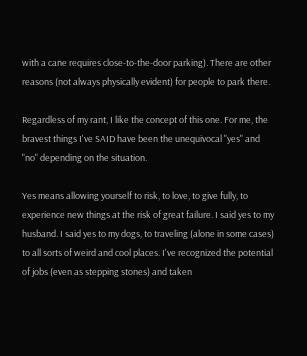with a cane requires close-to-the-door parking). There are other reasons (not always physically evident) for people to park there.

Regardless of my rant, I like the concept of this one. For me, the bravest things I've SAID have been the unequivocal "yes" and "no" depending on the situation.

Yes means allowing yourself to risk, to love, to give fully, to experience new things at the risk of great failure. I said yes to my husband. I said yes to my dogs, to traveling (alone in some cases) to all sorts of weird and cool places. I've recognized the potential of jobs (even as stepping stones) and taken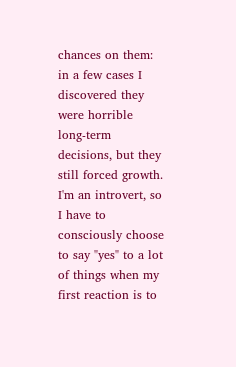chances on them: in a few cases I discovered they were horrible long-term decisions, but they still forced growth. I'm an introvert, so I have to consciously choose to say "yes" to a lot of things when my first reaction is to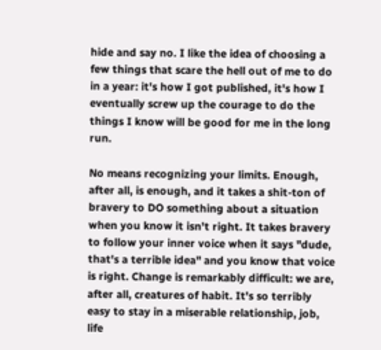hide and say no. I like the idea of choosing a few things that scare the hell out of me to do in a year: it's how I got published, it's how I eventually screw up the courage to do the things I know will be good for me in the long run.

No means recognizing your limits. Enough, after all, is enough, and it takes a shit-ton of bravery to DO something about a situation when you know it isn't right. It takes bravery to follow your inner voice when it says "dude, that's a terrible idea" and you know that voice is right. Change is remarkably difficult: we are, after all, creatures of habit. It's so terribly easy to stay in a miserable relationship, job, life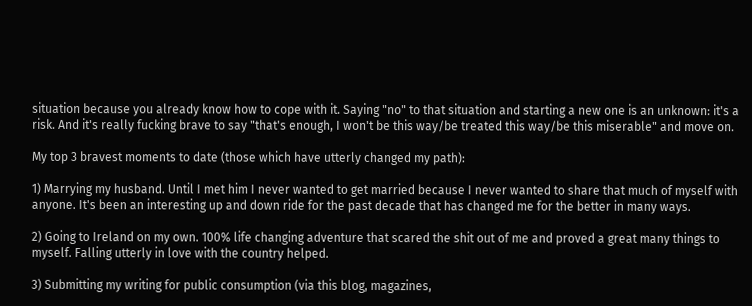situation because you already know how to cope with it. Saying "no" to that situation and starting a new one is an unknown: it's a risk. And it's really fucking brave to say "that's enough, I won't be this way/be treated this way/be this miserable" and move on.

My top 3 bravest moments to date (those which have utterly changed my path):

1) Marrying my husband. Until I met him I never wanted to get married because I never wanted to share that much of myself with anyone. It's been an interesting up and down ride for the past decade that has changed me for the better in many ways.

2) Going to Ireland on my own. 100% life changing adventure that scared the shit out of me and proved a great many things to myself. Falling utterly in love with the country helped.

3) Submitting my writing for public consumption (via this blog, magazines,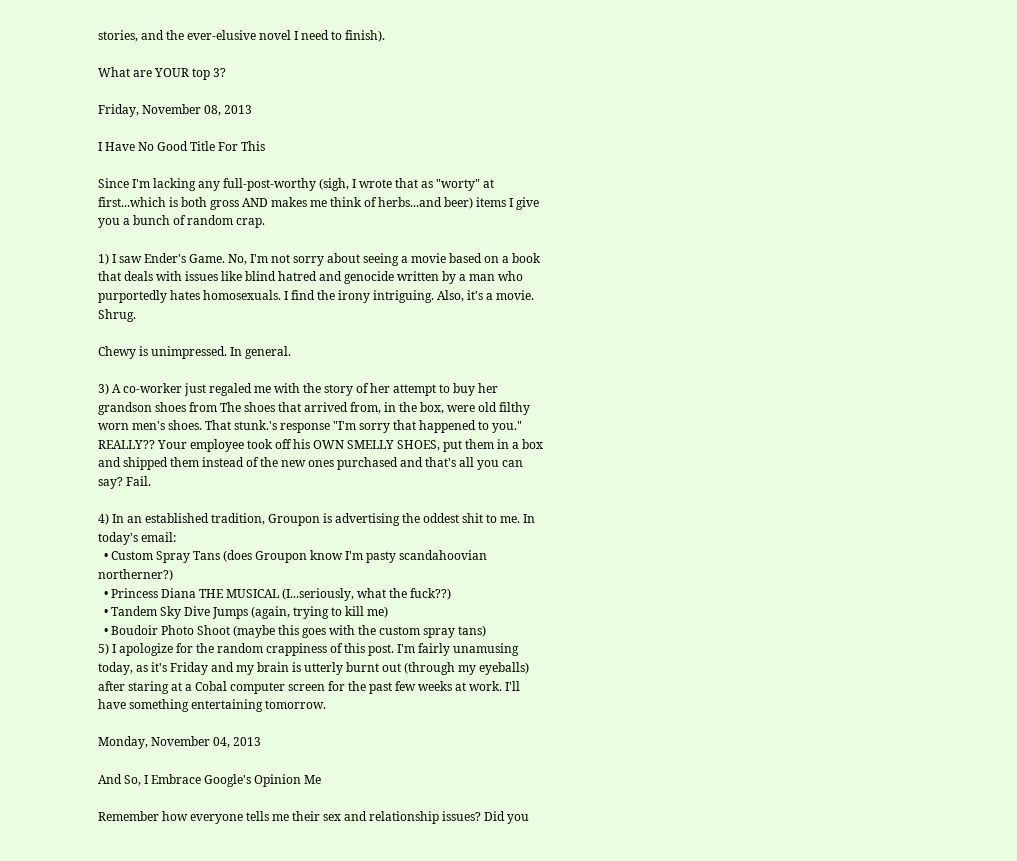stories, and the ever-elusive novel I need to finish).

What are YOUR top 3?

Friday, November 08, 2013

I Have No Good Title For This

Since I'm lacking any full-post-worthy (sigh, I wrote that as "worty" at first...which is both gross AND makes me think of herbs...and beer) items I give you a bunch of random crap.

1) I saw Ender's Game. No, I'm not sorry about seeing a movie based on a book that deals with issues like blind hatred and genocide written by a man who purportedly hates homosexuals. I find the irony intriguing. Also, it's a movie. Shrug.

Chewy is unimpressed. In general.

3) A co-worker just regaled me with the story of her attempt to buy her grandson shoes from The shoes that arrived from, in the box, were old filthy worn men's shoes. That stunk.'s response "I'm sorry that happened to you." REALLY?? Your employee took off his OWN SMELLY SHOES, put them in a box and shipped them instead of the new ones purchased and that's all you can say? Fail.

4) In an established tradition, Groupon is advertising the oddest shit to me. In today's email:
  • Custom Spray Tans (does Groupon know I'm pasty scandahoovian northerner?)
  • Princess Diana THE MUSICAL (I...seriously, what the fuck??)
  • Tandem Sky Dive Jumps (again, trying to kill me)
  • Boudoir Photo Shoot (maybe this goes with the custom spray tans)
5) I apologize for the random crappiness of this post. I'm fairly unamusing today, as it's Friday and my brain is utterly burnt out (through my eyeballs) after staring at a Cobal computer screen for the past few weeks at work. I'll have something entertaining tomorrow.

Monday, November 04, 2013

And So, I Embrace Google's Opinion Me

Remember how everyone tells me their sex and relationship issues? Did you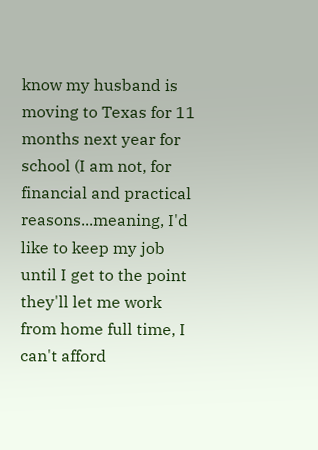know my husband is moving to Texas for 11 months next year for school (I am not, for financial and practical reasons...meaning, I'd like to keep my job until I get to the point they'll let me work from home full time, I can't afford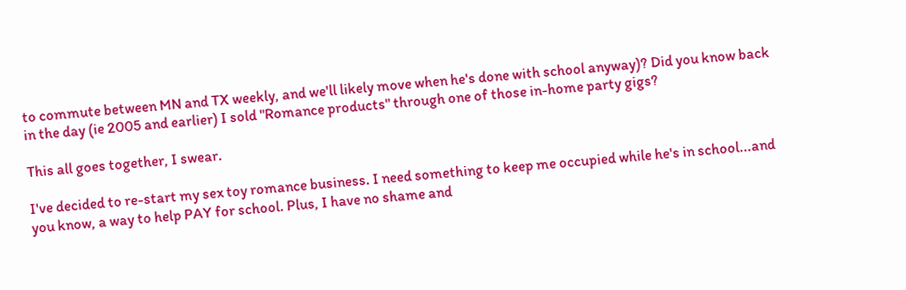to commute between MN and TX weekly, and we'll likely move when he's done with school anyway)? Did you know back in the day (ie 2005 and earlier) I sold "Romance products" through one of those in-home party gigs?

This all goes together, I swear.

I've decided to re-start my sex toy romance business. I need something to keep me occupied while he's in school...and you know, a way to help PAY for school. Plus, I have no shame and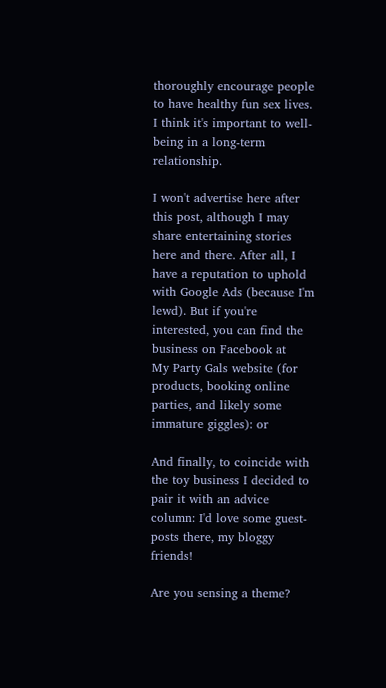thoroughly encourage people to have healthy fun sex lives. I think it's important to well-being in a long-term relationship.

I won't advertise here after this post, although I may share entertaining stories here and there. After all, I have a reputation to uphold with Google Ads (because I'm lewd). But if you're interested, you can find the business on Facebook at
My Party Gals website (for products, booking online parties, and likely some immature giggles): or

And finally, to coincide with the toy business I decided to pair it with an advice column: I'd love some guest-posts there, my bloggy friends!

Are you sensing a theme?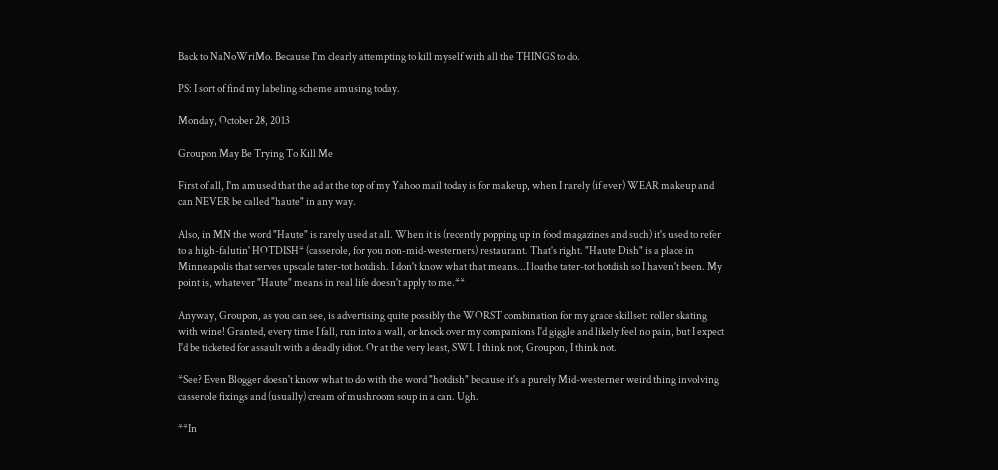Back to NaNoWriMo. Because I'm clearly attempting to kill myself with all the THINGS to do.

PS: I sort of find my labeling scheme amusing today.

Monday, October 28, 2013

Groupon May Be Trying To Kill Me

First of all, I'm amused that the ad at the top of my Yahoo mail today is for makeup, when I rarely (if ever) WEAR makeup and can NEVER be called "haute" in any way.

Also, in MN the word "Haute" is rarely used at all. When it is (recently popping up in food magazines and such) it's used to refer to a high-falutin' HOTDISH* (casserole, for you non-mid-westerners) restaurant. That's right. "Haute Dish" is a place in Minneapolis that serves upscale tater-tot hotdish. I don't know what that means...I loathe tater-tot hotdish so I haven't been. My point is, whatever "Haute" means in real life doesn't apply to me.**

Anyway, Groupon, as you can see, is advertising quite possibly the WORST combination for my grace skillset: roller skating with wine! Granted, every time I fall, run into a wall, or knock over my companions I'd giggle and likely feel no pain, but I expect I'd be ticketed for assault with a deadly idiot. Or at the very least, SWI. I think not, Groupon, I think not.

*See? Even Blogger doesn't know what to do with the word "hotdish" because it's a purely Mid-westerner weird thing involving casserole fixings and (usually) cream of mushroom soup in a can. Ugh.

**In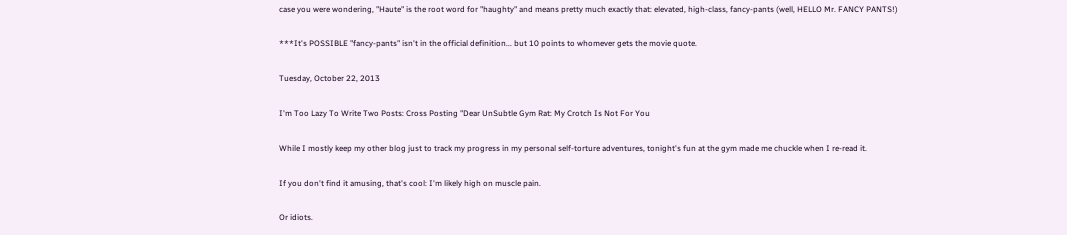case you were wondering, "Haute" is the root word for "haughty" and means pretty much exactly that: elevated, high-class, fancy-pants (well, HELLO Mr. FANCY PANTS!)

***It's POSSIBLE "fancy-pants" isn't in the official definition... but 10 points to whomever gets the movie quote.

Tuesday, October 22, 2013

I'm Too Lazy To Write Two Posts: Cross Posting "Dear UnSubtle Gym Rat: My Crotch Is Not For You

While I mostly keep my other blog just to track my progress in my personal self-torture adventures, tonight's fun at the gym made me chuckle when I re-read it.

If you don't find it amusing, that's cool: I'm likely high on muscle pain.

Or idiots.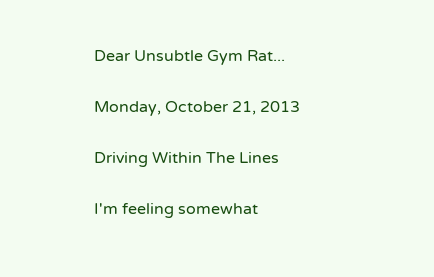Dear Unsubtle Gym Rat...

Monday, October 21, 2013

Driving Within The Lines

I'm feeling somewhat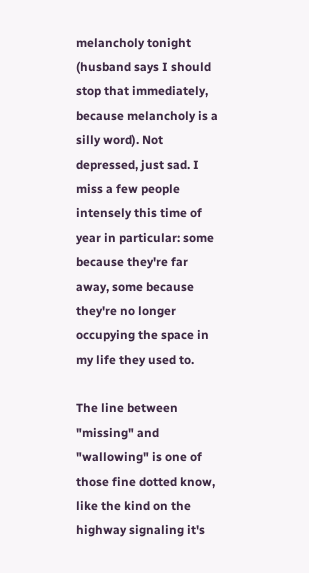melancholy tonight (husband says I should stop that immediately, because melancholy is a silly word). Not depressed, just sad. I miss a few people intensely this time of year in particular: some because they're far away, some because they're no longer occupying the space in my life they used to.

The line between "missing" and "wallowing" is one of those fine dotted know, like the kind on the highway signaling it's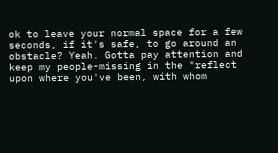ok to leave your normal space for a few seconds, if it's safe, to go around an obstacle? Yeah. Gotta pay attention and keep my people-missing in the "reflect upon where you've been, with whom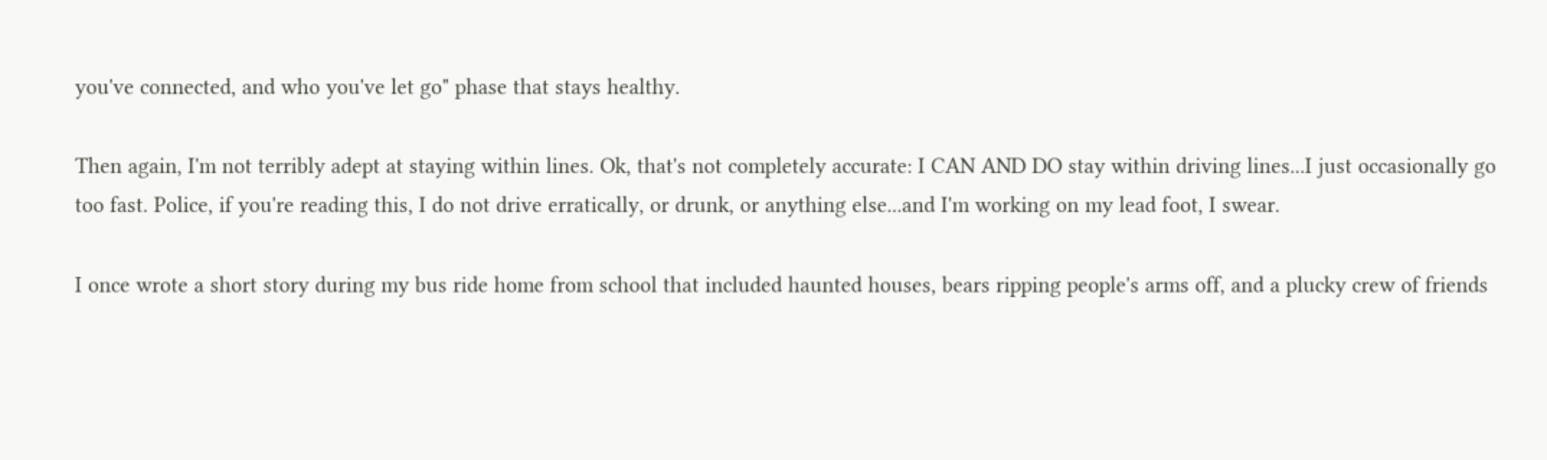you've connected, and who you've let go" phase that stays healthy.

Then again, I'm not terribly adept at staying within lines. Ok, that's not completely accurate: I CAN AND DO stay within driving lines...I just occasionally go too fast. Police, if you're reading this, I do not drive erratically, or drunk, or anything else...and I'm working on my lead foot, I swear.

I once wrote a short story during my bus ride home from school that included haunted houses, bears ripping people's arms off, and a plucky crew of friends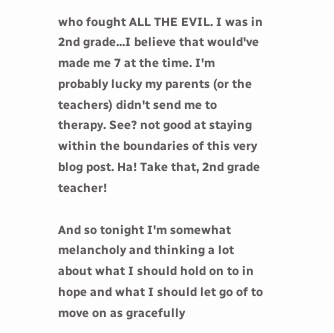who fought ALL THE EVIL. I was in 2nd grade...I believe that would've made me 7 at the time. I'm probably lucky my parents (or the teachers) didn't send me to therapy. See? not good at staying within the boundaries of this very blog post. Ha! Take that, 2nd grade teacher!

And so tonight I'm somewhat melancholy and thinking a lot about what I should hold on to in hope and what I should let go of to move on as gracefully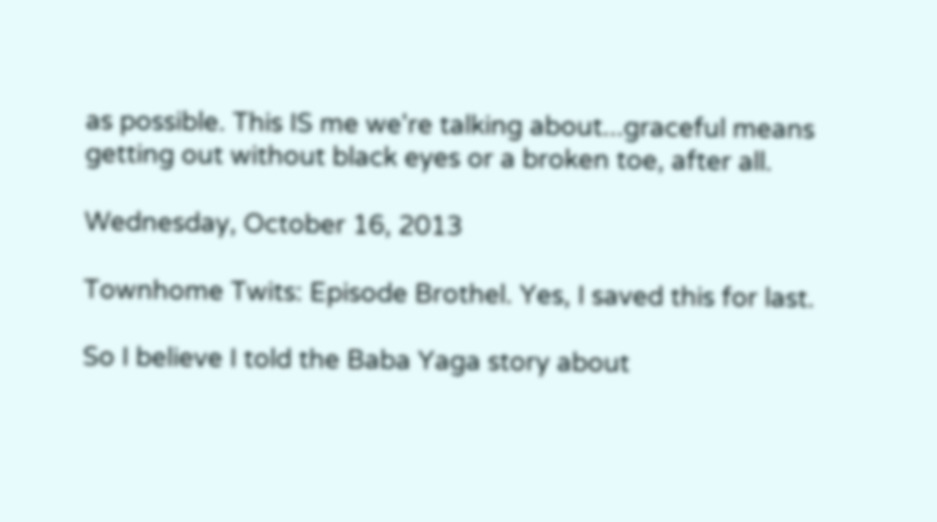as possible. This IS me we're talking about...graceful means getting out without black eyes or a broken toe, after all.

Wednesday, October 16, 2013

Townhome Twits: Episode Brothel. Yes, I saved this for last.

So I believe I told the Baba Yaga story about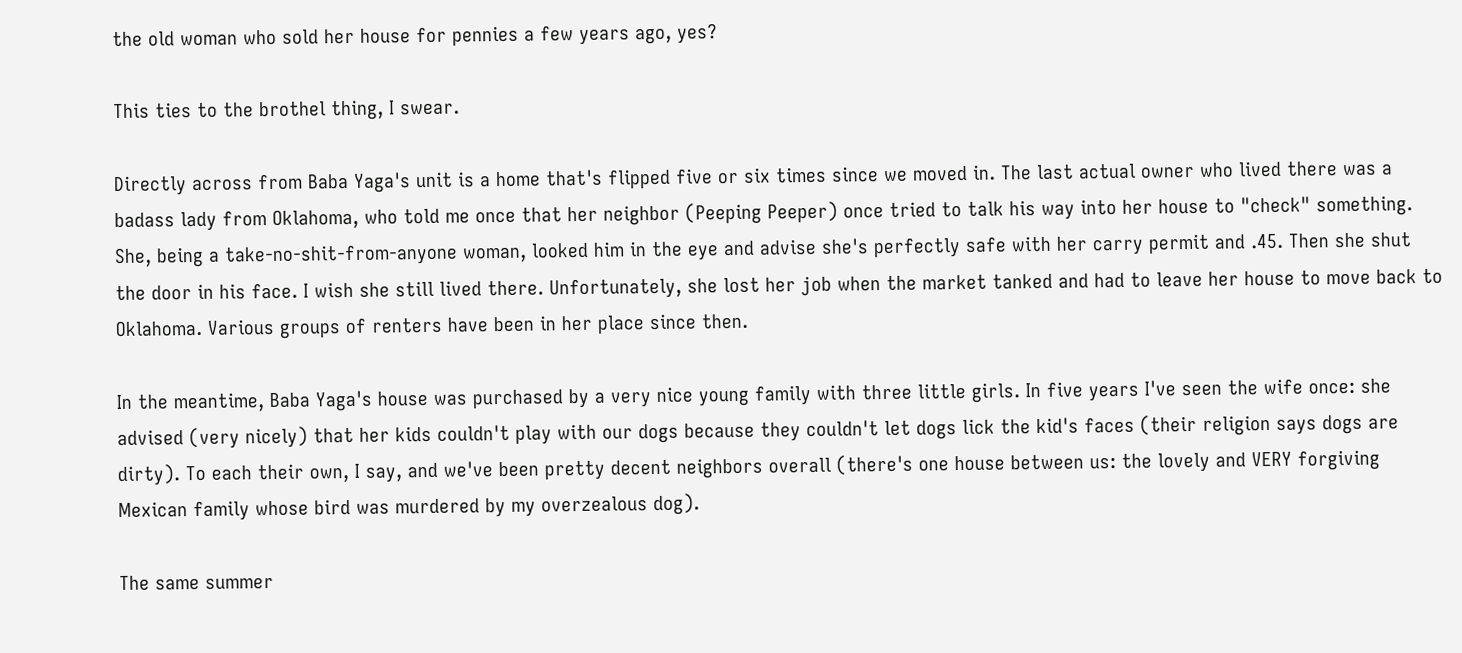the old woman who sold her house for pennies a few years ago, yes?

This ties to the brothel thing, I swear.

Directly across from Baba Yaga's unit is a home that's flipped five or six times since we moved in. The last actual owner who lived there was a badass lady from Oklahoma, who told me once that her neighbor (Peeping Peeper) once tried to talk his way into her house to "check" something. She, being a take-no-shit-from-anyone woman, looked him in the eye and advise she's perfectly safe with her carry permit and .45. Then she shut the door in his face. I wish she still lived there. Unfortunately, she lost her job when the market tanked and had to leave her house to move back to Oklahoma. Various groups of renters have been in her place since then.

In the meantime, Baba Yaga's house was purchased by a very nice young family with three little girls. In five years I've seen the wife once: she advised (very nicely) that her kids couldn't play with our dogs because they couldn't let dogs lick the kid's faces (their religion says dogs are dirty). To each their own, I say, and we've been pretty decent neighbors overall (there's one house between us: the lovely and VERY forgiving Mexican family whose bird was murdered by my overzealous dog).

The same summer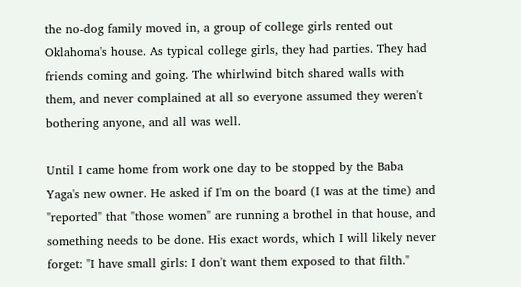the no-dog family moved in, a group of college girls rented out Oklahoma's house. As typical college girls, they had parties. They had friends coming and going. The whirlwind bitch shared walls with them, and never complained at all so everyone assumed they weren't bothering anyone, and all was well.

Until I came home from work one day to be stopped by the Baba Yaga's new owner. He asked if I'm on the board (I was at the time) and "reported" that "those women" are running a brothel in that house, and something needs to be done. His exact words, which I will likely never forget: "I have small girls: I don't want them exposed to that filth."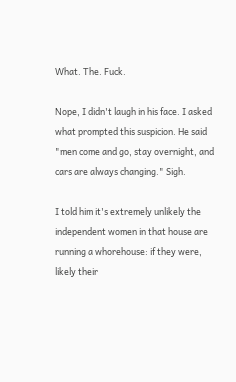What. The. Fuck.

Nope, I didn't laugh in his face. I asked what prompted this suspicion. He said "men come and go, stay overnight, and cars are always changing." Sigh.

I told him it's extremely unlikely the independent women in that house are running a whorehouse: if they were, likely their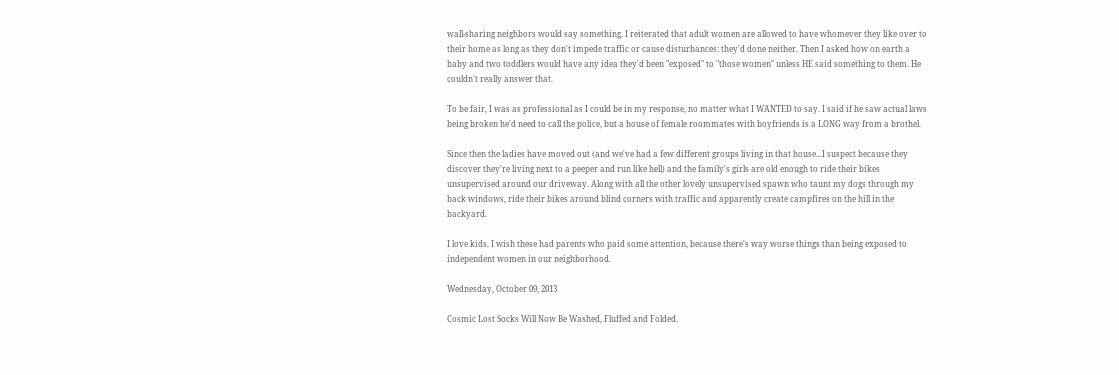wall-sharing neighbors would say something. I reiterated that adult women are allowed to have whomever they like over to their home as long as they don't impede traffic or cause disturbances: they'd done neither. Then I asked how on earth a baby and two toddlers would have any idea they'd been "exposed" to "those women" unless HE said something to them. He couldn't really answer that.

To be fair, I was as professional as I could be in my response, no matter what I WANTED to say. I said if he saw actual laws being broken he'd need to call the police, but a house of female roommates with boyfriends is a LONG way from a brothel.

Since then the ladies have moved out (and we've had a few different groups living in that house...I suspect because they discover they're living next to a peeper and run like hell) and the family's girls are old enough to ride their bikes unsupervised around our driveway. Along with all the other lovely unsupervised spawn who taunt my dogs through my back windows, ride their bikes around blind corners with traffic and apparently create campfires on the hill in the backyard.

I love kids. I wish these had parents who paid some attention, because there's way worse things than being exposed to independent women in our neighborhood.

Wednesday, October 09, 2013

Cosmic Lost Socks Will Now Be Washed, Fluffed and Folded.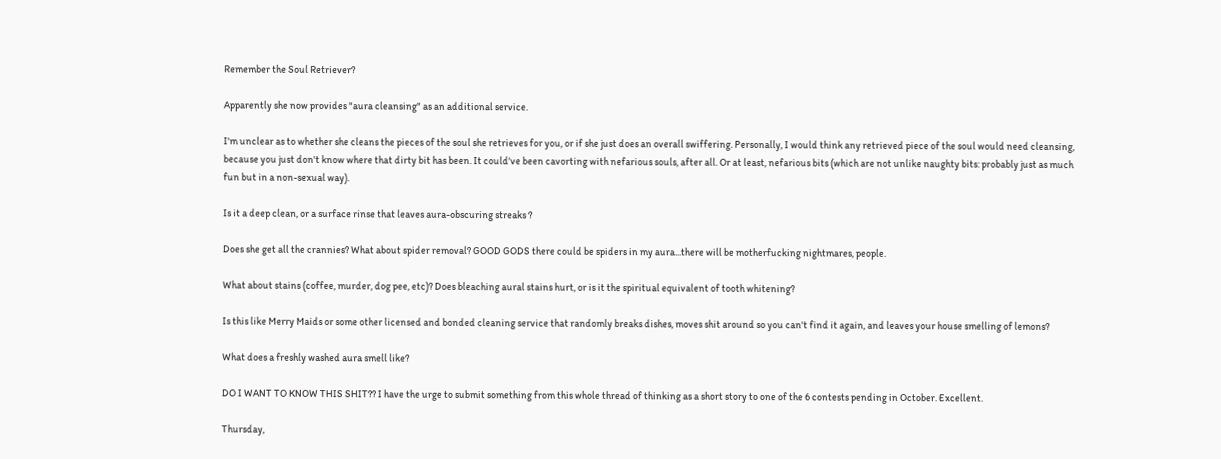Remember the Soul Retriever?

Apparently she now provides "aura cleansing" as an additional service.

I'm unclear as to whether she cleans the pieces of the soul she retrieves for you, or if she just does an overall swiffering. Personally, I would think any retrieved piece of the soul would need cleansing, because you just don't know where that dirty bit has been. It could've been cavorting with nefarious souls, after all. Or at least, nefarious bits (which are not unlike naughty bits: probably just as much fun but in a non-sexual way).

Is it a deep clean, or a surface rinse that leaves aura-obscuring streaks ?

Does she get all the crannies? What about spider removal? GOOD GODS there could be spiders in my aura...there will be motherfucking nightmares, people.

What about stains (coffee, murder, dog pee, etc)? Does bleaching aural stains hurt, or is it the spiritual equivalent of tooth whitening?

Is this like Merry Maids or some other licensed and bonded cleaning service that randomly breaks dishes, moves shit around so you can't find it again, and leaves your house smelling of lemons?

What does a freshly washed aura smell like?

DO I WANT TO KNOW THIS SHIT?? I have the urge to submit something from this whole thread of thinking as a short story to one of the 6 contests pending in October. Excellent.

Thursday,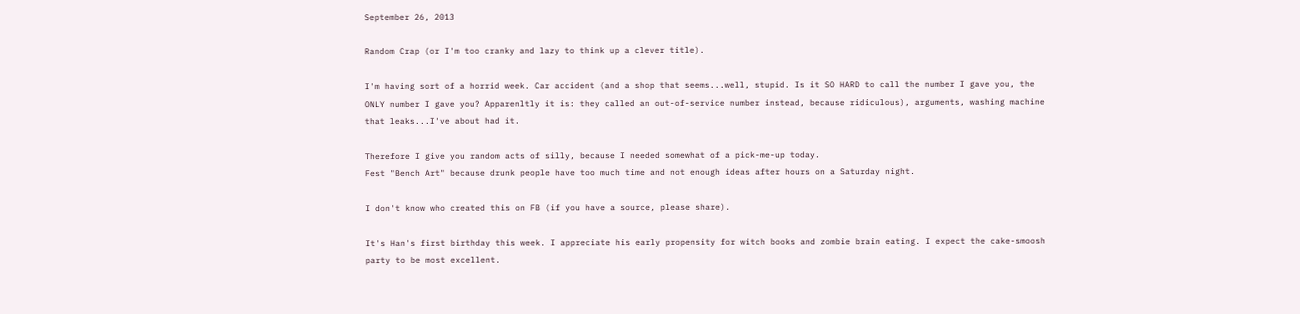September 26, 2013

Random Crap (or I'm too cranky and lazy to think up a clever title).

I'm having sort of a horrid week. Car accident (and a shop that seems...well, stupid. Is it SO HARD to call the number I gave you, the ONLY number I gave you? Apparenltly it is: they called an out-of-service number instead, because ridiculous), arguments, washing machine that leaks...I've about had it.

Therefore I give you random acts of silly, because I needed somewhat of a pick-me-up today.
Fest "Bench Art" because drunk people have too much time and not enough ideas after hours on a Saturday night.

I don't know who created this on FB (if you have a source, please share).

It's Han's first birthday this week. I appreciate his early propensity for witch books and zombie brain eating. I expect the cake-smoosh party to be most excellent.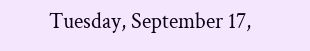Tuesday, September 17,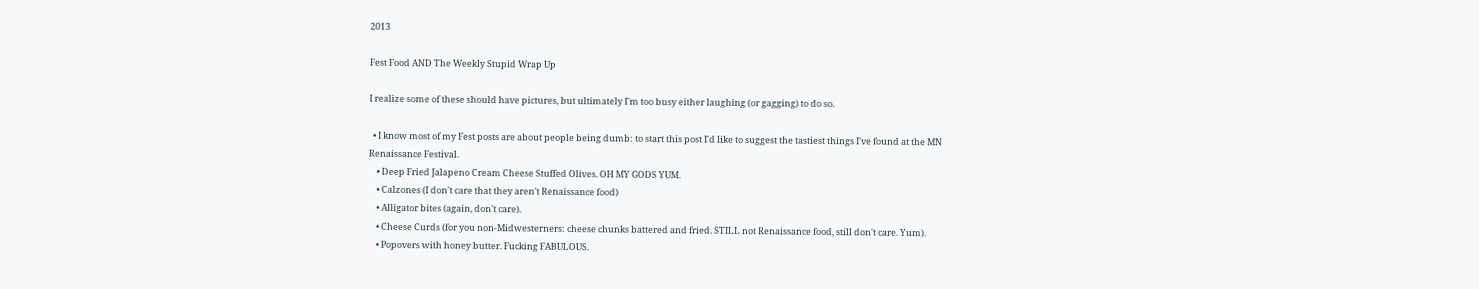2013

Fest Food AND The Weekly Stupid Wrap Up

I realize some of these should have pictures, but ultimately I'm too busy either laughing (or gagging) to do so.

  • I know most of my Fest posts are about people being dumb: to start this post I'd like to suggest the tastiest things I've found at the MN Renaissance Festival.
    • Deep Fried Jalapeno Cream Cheese Stuffed Olives. OH MY GODS YUM.
    • Calzones (I don't care that they aren't Renaissance food)
    • Alligator bites (again, don't care).
    • Cheese Curds (for you non-Midwesterners: cheese chunks battered and fried. STILL not Renaissance food, still don't care. Yum).
    • Popovers with honey butter. Fucking FABULOUS.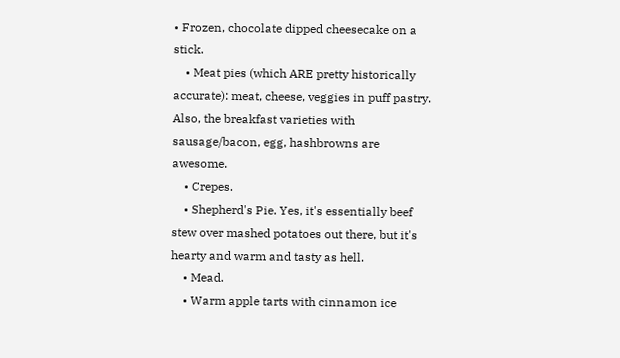• Frozen, chocolate dipped cheesecake on a stick.
    • Meat pies (which ARE pretty historically accurate): meat, cheese, veggies in puff pastry. Also, the breakfast varieties with sausage/bacon, egg, hashbrowns are awesome.
    • Crepes.
    • Shepherd's Pie. Yes, it's essentially beef stew over mashed potatoes out there, but it's hearty and warm and tasty as hell.
    • Mead.
    • Warm apple tarts with cinnamon ice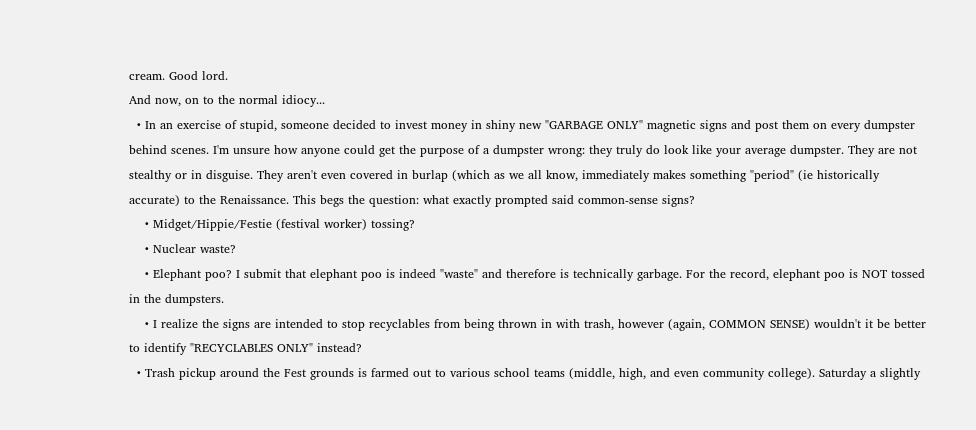cream. Good lord.
And now, on to the normal idiocy...
  • In an exercise of stupid, someone decided to invest money in shiny new "GARBAGE ONLY" magnetic signs and post them on every dumpster behind scenes. I'm unsure how anyone could get the purpose of a dumpster wrong: they truly do look like your average dumpster. They are not stealthy or in disguise. They aren't even covered in burlap (which as we all know, immediately makes something "period" (ie historically accurate) to the Renaissance. This begs the question: what exactly prompted said common-sense signs?
    • Midget/Hippie/Festie (festival worker) tossing?
    • Nuclear waste?
    • Elephant poo? I submit that elephant poo is indeed "waste" and therefore is technically garbage. For the record, elephant poo is NOT tossed in the dumpsters.
    • I realize the signs are intended to stop recyclables from being thrown in with trash, however (again, COMMON SENSE) wouldn't it be better to identify "RECYCLABLES ONLY" instead?
  • Trash pickup around the Fest grounds is farmed out to various school teams (middle, high, and even community college). Saturday a slightly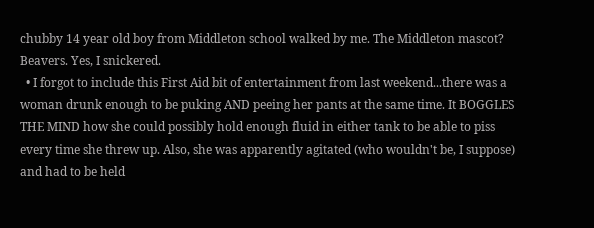chubby 14 year old boy from Middleton school walked by me. The Middleton mascot? Beavers. Yes, I snickered.
  • I forgot to include this First Aid bit of entertainment from last weekend...there was a woman drunk enough to be puking AND peeing her pants at the same time. It BOGGLES THE MIND how she could possibly hold enough fluid in either tank to be able to piss every time she threw up. Also, she was apparently agitated (who wouldn't be, I suppose) and had to be held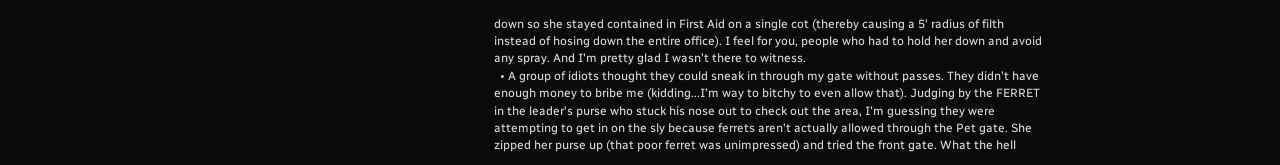down so she stayed contained in First Aid on a single cot (thereby causing a 5' radius of filth instead of hosing down the entire office). I feel for you, people who had to hold her down and avoid any spray. And I'm pretty glad I wasn't there to witness.
  • A group of idiots thought they could sneak in through my gate without passes. They didn't have enough money to bribe me (kidding...I'm way to bitchy to even allow that). Judging by the FERRET in the leader's purse who stuck his nose out to check out the area, I'm guessing they were attempting to get in on the sly because ferrets aren't actually allowed through the Pet gate. She zipped her purse up (that poor ferret was unimpressed) and tried the front gate. What the hell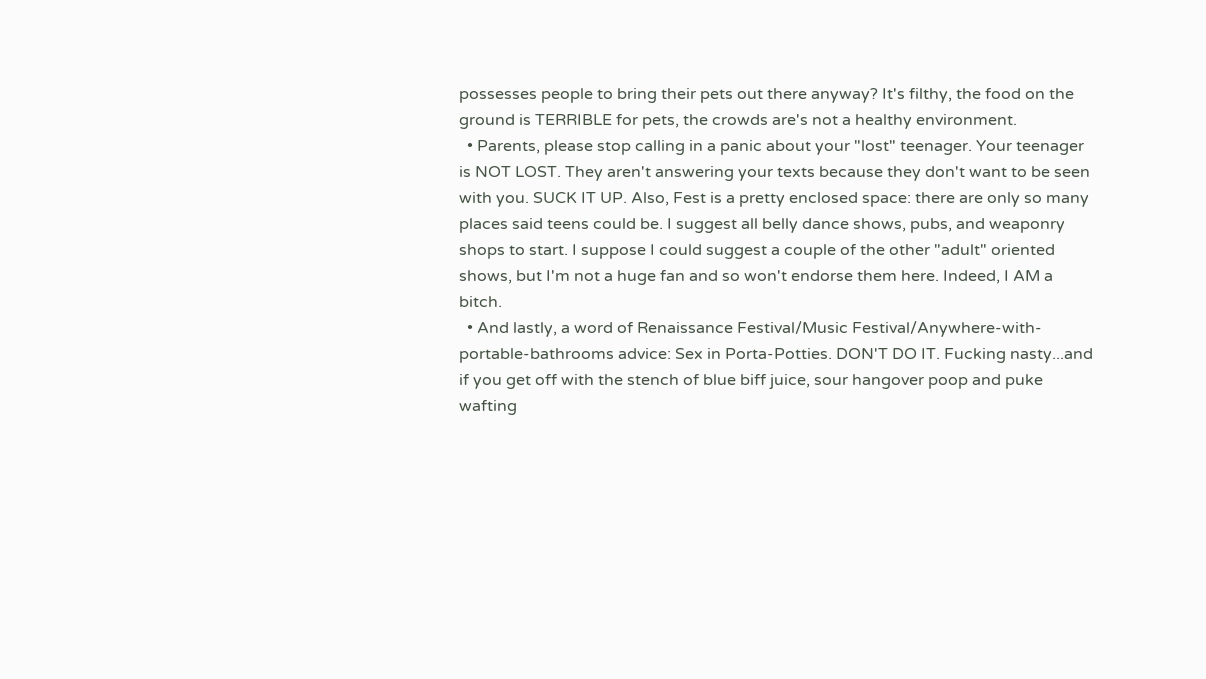possesses people to bring their pets out there anyway? It's filthy, the food on the ground is TERRIBLE for pets, the crowds are's not a healthy environment.
  • Parents, please stop calling in a panic about your "lost" teenager. Your teenager is NOT LOST. They aren't answering your texts because they don't want to be seen with you. SUCK IT UP. Also, Fest is a pretty enclosed space: there are only so many places said teens could be. I suggest all belly dance shows, pubs, and weaponry shops to start. I suppose I could suggest a couple of the other "adult" oriented shows, but I'm not a huge fan and so won't endorse them here. Indeed, I AM a bitch.
  • And lastly, a word of Renaissance Festival/Music Festival/Anywhere-with-portable-bathrooms advice: Sex in Porta-Potties. DON'T DO IT. Fucking nasty...and if you get off with the stench of blue biff juice, sour hangover poop and puke wafting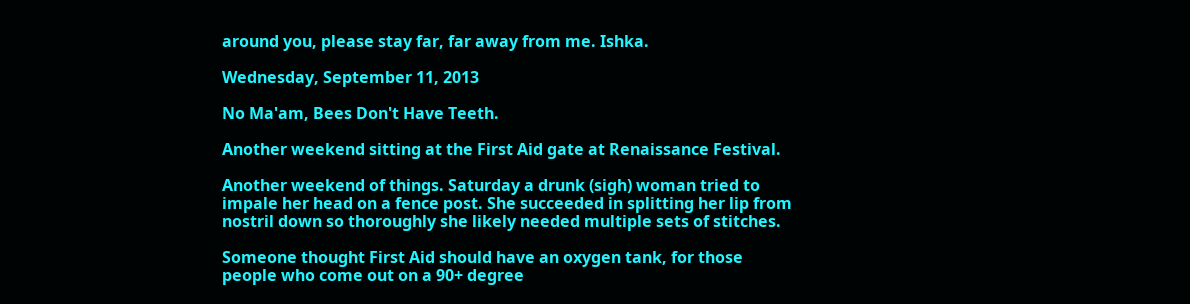around you, please stay far, far away from me. Ishka.

Wednesday, September 11, 2013

No Ma'am, Bees Don't Have Teeth.

Another weekend sitting at the First Aid gate at Renaissance Festival.

Another weekend of things. Saturday a drunk (sigh) woman tried to impale her head on a fence post. She succeeded in splitting her lip from nostril down so thoroughly she likely needed multiple sets of stitches.

Someone thought First Aid should have an oxygen tank, for those people who come out on a 90+ degree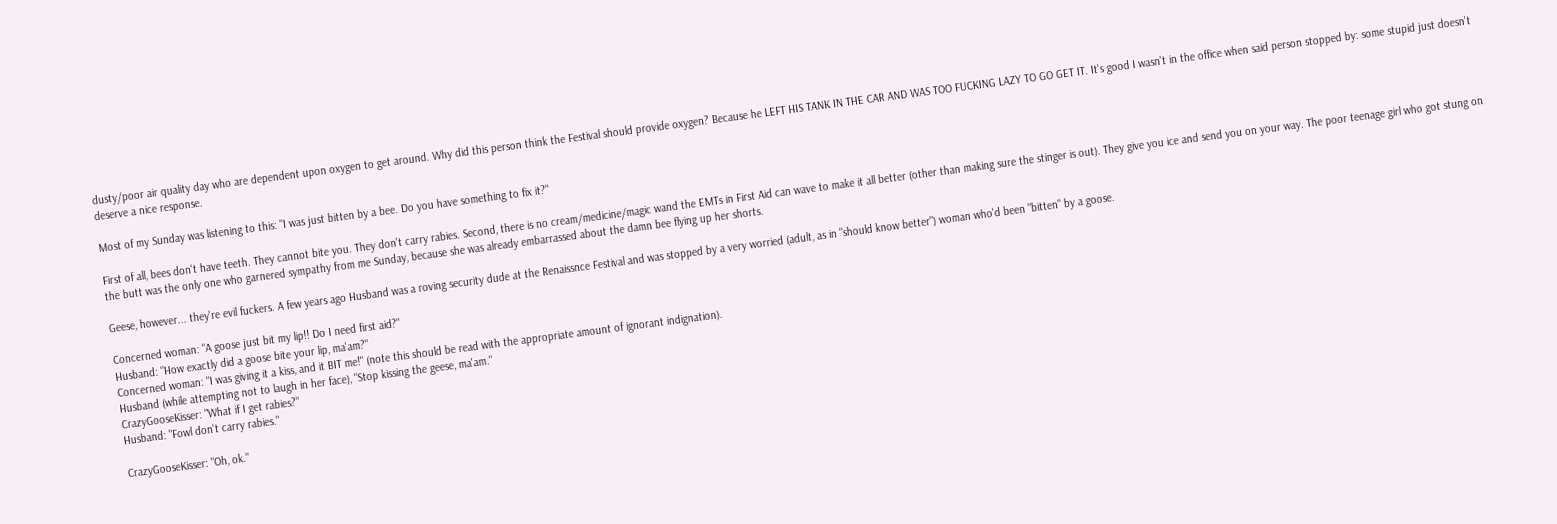dusty/poor air quality day who are dependent upon oxygen to get around. Why did this person think the Festival should provide oxygen? Because he LEFT HIS TANK IN THE CAR AND WAS TOO FUCKING LAZY TO GO GET IT. It's good I wasn't in the office when said person stopped by: some stupid just doesn't deserve a nice response.

Most of my Sunday was listening to this: "I was just bitten by a bee. Do you have something to fix it?"

First of all, bees don't have teeth. They cannot bite you. They don't carry rabies. Second, there is no cream/medicine/magic wand the EMTs in First Aid can wave to make it all better (other than making sure the stinger is out). They give you ice and send you on your way. The poor teenage girl who got stung on the butt was the only one who garnered sympathy from me Sunday, because she was already embarrassed about the damn bee flying up her shorts.

Geese, however... they're evil fuckers. A few years ago Husband was a roving security dude at the Renaissnce Festival and was stopped by a very worried (adult, as in "should know better") woman who'd been "bitten" by a goose.

Concerned woman: "A goose just bit my lip!! Do I need first aid?"
Husband: "How exactly did a goose bite your lip, ma'am?"
Concerned woman: "I was giving it a kiss, and it BIT me!" (note this should be read with the appropriate amount of ignorant indignation).
Husband (while attempting not to laugh in her face), "Stop kissing the geese, ma'am."
CrazyGooseKisser: "What if I get rabies?"
Husband: "Fowl don't carry rabies."

CrazyGooseKisser: "Oh, ok."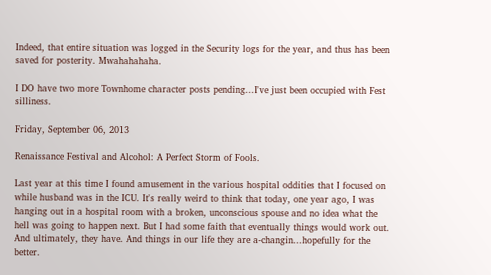Indeed, that entire situation was logged in the Security logs for the year, and thus has been saved for posterity. Mwahahahaha.

I DO have two more Townhome character posts pending...I've just been occupied with Fest silliness.

Friday, September 06, 2013

Renaissance Festival and Alcohol: A Perfect Storm of Fools.

Last year at this time I found amusement in the various hospital oddities that I focused on while husband was in the ICU. It's really weird to think that today, one year ago, I was hanging out in a hospital room with a broken, unconscious spouse and no idea what the hell was going to happen next. But I had some faith that eventually things would work out. And ultimately, they have. And things in our life they are a-changin...hopefully for the better.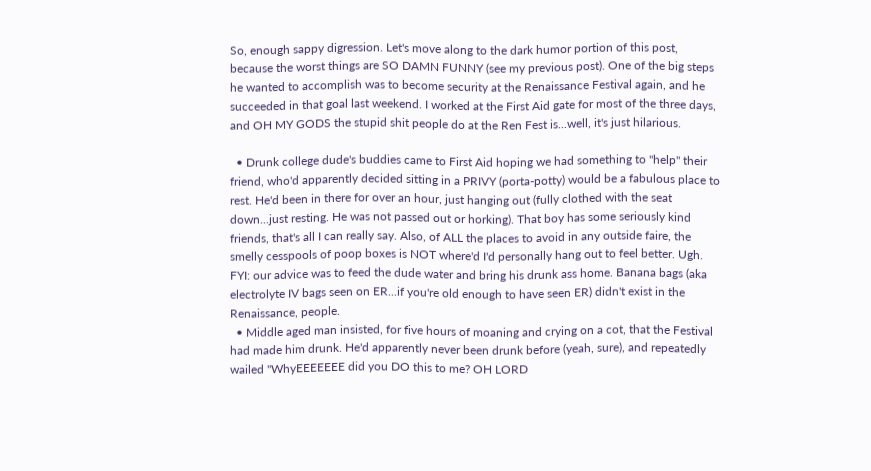So, enough sappy digression. Let's move along to the dark humor portion of this post, because the worst things are SO DAMN FUNNY (see my previous post). One of the big steps he wanted to accomplish was to become security at the Renaissance Festival again, and he succeeded in that goal last weekend. I worked at the First Aid gate for most of the three days, and OH MY GODS the stupid shit people do at the Ren Fest is...well, it's just hilarious.

  • Drunk college dude's buddies came to First Aid hoping we had something to "help" their friend, who'd apparently decided sitting in a PRIVY (porta-potty) would be a fabulous place to rest. He'd been in there for over an hour, just hanging out (fully clothed with the seat down...just resting. He was not passed out or horking). That boy has some seriously kind friends, that's all I can really say. Also, of ALL the places to avoid in any outside faire, the smelly cesspools of poop boxes is NOT where'd I'd personally hang out to feel better. Ugh.
FYI: our advice was to feed the dude water and bring his drunk ass home. Banana bags (aka electrolyte IV bags seen on ER...if you're old enough to have seen ER) didn't exist in the Renaissance, people.
  • Middle aged man insisted, for five hours of moaning and crying on a cot, that the Festival had made him drunk. He'd apparently never been drunk before (yeah, sure), and repeatedly wailed "WhyEEEEEEE did you DO this to me? OH LORD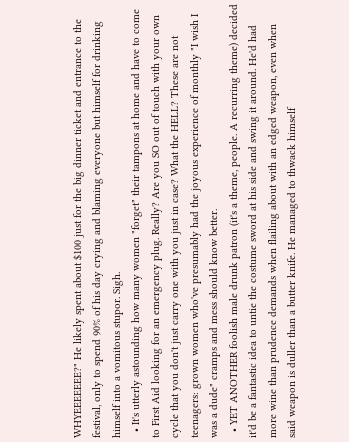WHYEEEEEEE?" He likely spent about $100 just for the big dinner ticket and entrance to the festival, only to spend 90% of his day crying and blaming everyone but himself for drinking himself into a vomitous stupor. Sigh.
  • It's utterly astounding how many women "forget" their tampons at home and have to come to First Aid looking for an emergency plug. Really? Are you SO out of touch with your own cycle that you don't just carry one with you just in case? What the HELL? These are not teenagers: grown women who've presumably had the joyous experience of monthly "I wish I was a dude" cramps and mess should know better.
  • YET ANOTHER foolish male drunk patron (it's a theme, people. A recurring theme) decided it'd be a fantastic idea to untie the costume sword at his side and swing it around. He'd had more wine than prudence demands when flailing about with an edged weapon, even when said weapon is duller than a butter knife. He managed to thwack himself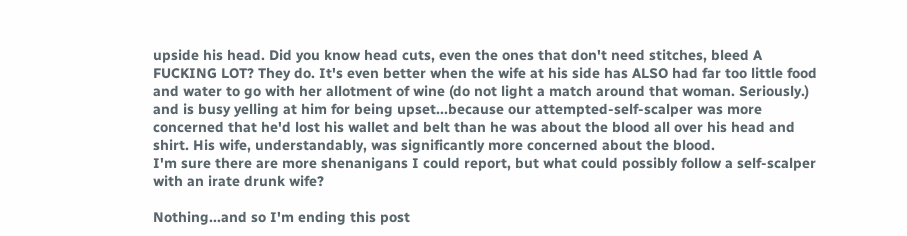upside his head. Did you know head cuts, even the ones that don't need stitches, bleed A FUCKING LOT? They do. It's even better when the wife at his side has ALSO had far too little food and water to go with her allotment of wine (do not light a match around that woman. Seriously.) and is busy yelling at him for being upset...because our attempted-self-scalper was more concerned that he'd lost his wallet and belt than he was about the blood all over his head and shirt. His wife, understandably, was significantly more concerned about the blood.
I'm sure there are more shenanigans I could report, but what could possibly follow a self-scalper with an irate drunk wife?

Nothing...and so I'm ending this post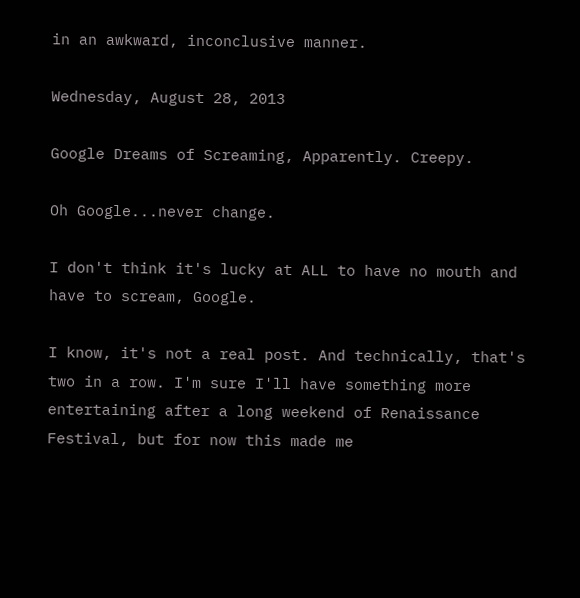in an awkward, inconclusive manner.

Wednesday, August 28, 2013

Google Dreams of Screaming, Apparently. Creepy.

Oh Google...never change.

I don't think it's lucky at ALL to have no mouth and have to scream, Google.

I know, it's not a real post. And technically, that's two in a row. I'm sure I'll have something more entertaining after a long weekend of Renaissance Festival, but for now this made me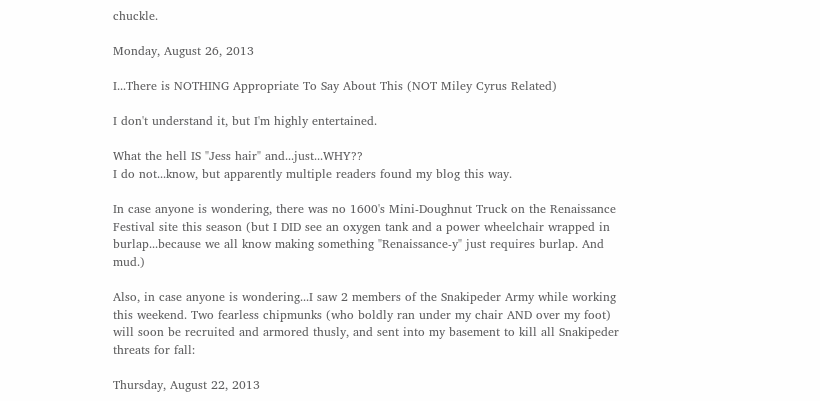chuckle.

Monday, August 26, 2013

I...There is NOTHING Appropriate To Say About This (NOT Miley Cyrus Related)

I don't understand it, but I'm highly entertained.

What the hell IS "Jess hair" and...just...WHY??
I do not...know, but apparently multiple readers found my blog this way.

In case anyone is wondering, there was no 1600's Mini-Doughnut Truck on the Renaissance Festival site this season (but I DID see an oxygen tank and a power wheelchair wrapped in burlap...because we all know making something "Renaissance-y" just requires burlap. And mud.)

Also, in case anyone is wondering...I saw 2 members of the Snakipeder Army while working this weekend. Two fearless chipmunks (who boldly ran under my chair AND over my foot) will soon be recruited and armored thusly, and sent into my basement to kill all Snakipeder threats for fall:

Thursday, August 22, 2013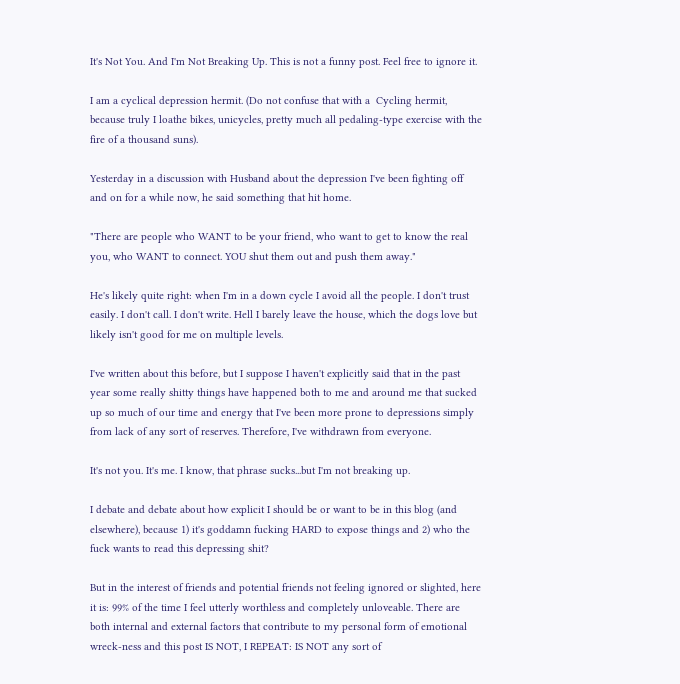It's Not You. And I'm Not Breaking Up. This is not a funny post. Feel free to ignore it.

I am a cyclical depression hermit. (Do not confuse that with a  Cycling hermit, because truly I loathe bikes, unicycles, pretty much all pedaling-type exercise with the fire of a thousand suns).

Yesterday in a discussion with Husband about the depression I've been fighting off and on for a while now, he said something that hit home.

"There are people who WANT to be your friend, who want to get to know the real you, who WANT to connect. YOU shut them out and push them away."

He's likely quite right: when I'm in a down cycle I avoid all the people. I don't trust easily. I don't call. I don't write. Hell I barely leave the house, which the dogs love but likely isn't good for me on multiple levels.

I've written about this before, but I suppose I haven't explicitly said that in the past year some really shitty things have happened both to me and around me that sucked up so much of our time and energy that I've been more prone to depressions simply from lack of any sort of reserves. Therefore, I've withdrawn from everyone.

It's not you. It's me. I know, that phrase sucks...but I'm not breaking up.

I debate and debate about how explicit I should be or want to be in this blog (and elsewhere), because 1) it's goddamn fucking HARD to expose things and 2) who the fuck wants to read this depressing shit?

But in the interest of friends and potential friends not feeling ignored or slighted, here it is: 99% of the time I feel utterly worthless and completely unloveable. There are both internal and external factors that contribute to my personal form of emotional wreck-ness and this post IS NOT, I REPEAT: IS NOT any sort of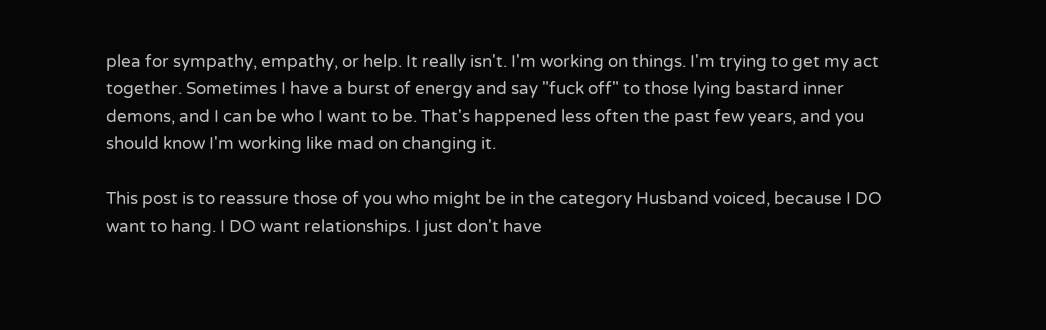plea for sympathy, empathy, or help. It really isn't. I'm working on things. I'm trying to get my act together. Sometimes I have a burst of energy and say "fuck off" to those lying bastard inner demons, and I can be who I want to be. That's happened less often the past few years, and you should know I'm working like mad on changing it.

This post is to reassure those of you who might be in the category Husband voiced, because I DO want to hang. I DO want relationships. I just don't have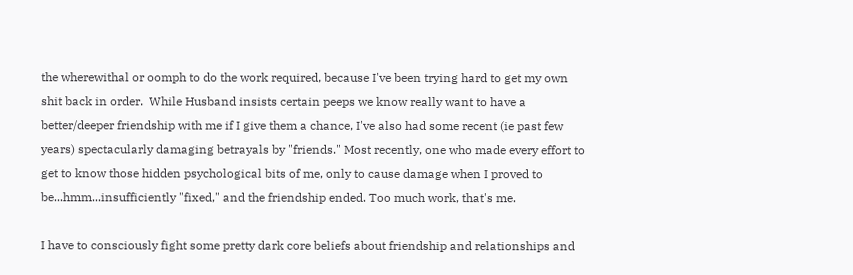the wherewithal or oomph to do the work required, because I've been trying hard to get my own shit back in order.  While Husband insists certain peeps we know really want to have a better/deeper friendship with me if I give them a chance, I've also had some recent (ie past few years) spectacularly damaging betrayals by "friends." Most recently, one who made every effort to get to know those hidden psychological bits of me, only to cause damage when I proved to be...hmm...insufficiently "fixed," and the friendship ended. Too much work, that's me.

I have to consciously fight some pretty dark core beliefs about friendship and relationships and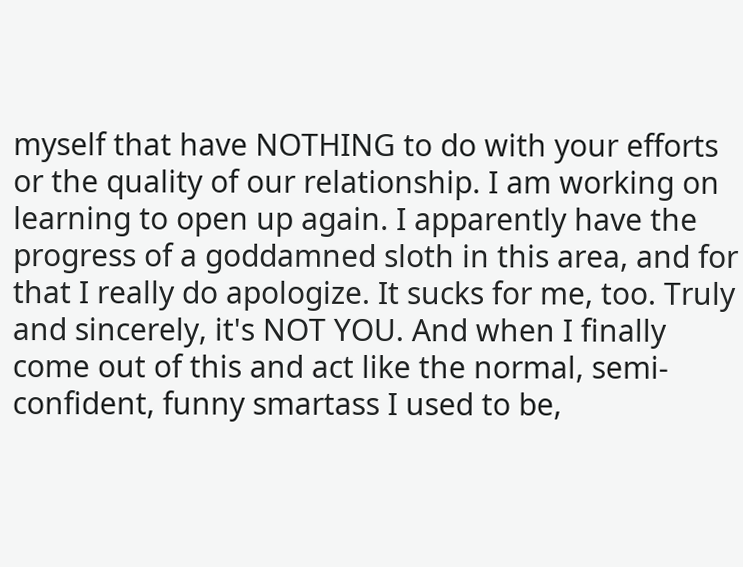myself that have NOTHING to do with your efforts or the quality of our relationship. I am working on learning to open up again. I apparently have the progress of a goddamned sloth in this area, and for that I really do apologize. It sucks for me, too. Truly and sincerely, it's NOT YOU. And when I finally come out of this and act like the normal, semi-confident, funny smartass I used to be,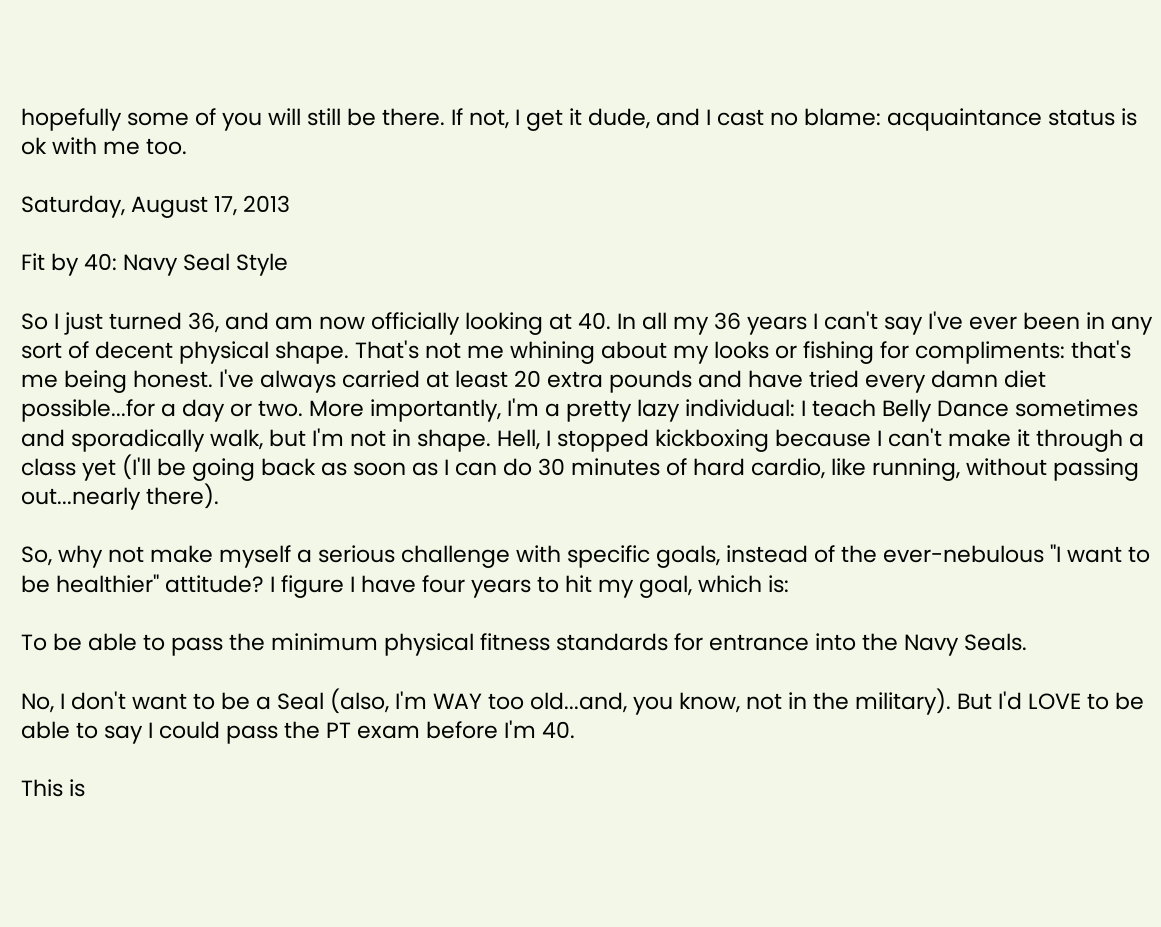hopefully some of you will still be there. If not, I get it dude, and I cast no blame: acquaintance status is ok with me too.

Saturday, August 17, 2013

Fit by 40: Navy Seal Style

So I just turned 36, and am now officially looking at 40. In all my 36 years I can't say I've ever been in any sort of decent physical shape. That's not me whining about my looks or fishing for compliments: that's me being honest. I've always carried at least 20 extra pounds and have tried every damn diet possible...for a day or two. More importantly, I'm a pretty lazy individual: I teach Belly Dance sometimes and sporadically walk, but I'm not in shape. Hell, I stopped kickboxing because I can't make it through a class yet (I'll be going back as soon as I can do 30 minutes of hard cardio, like running, without passing out...nearly there).

So, why not make myself a serious challenge with specific goals, instead of the ever-nebulous "I want to be healthier" attitude? I figure I have four years to hit my goal, which is:

To be able to pass the minimum physical fitness standards for entrance into the Navy Seals.

No, I don't want to be a Seal (also, I'm WAY too old...and, you know, not in the military). But I'd LOVE to be able to say I could pass the PT exam before I'm 40.

This is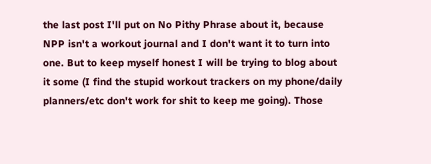the last post I'll put on No Pithy Phrase about it, because NPP isn't a workout journal and I don't want it to turn into one. But to keep myself honest I will be trying to blog about it some (I find the stupid workout trackers on my phone/daily planners/etc don't work for shit to keep me going). Those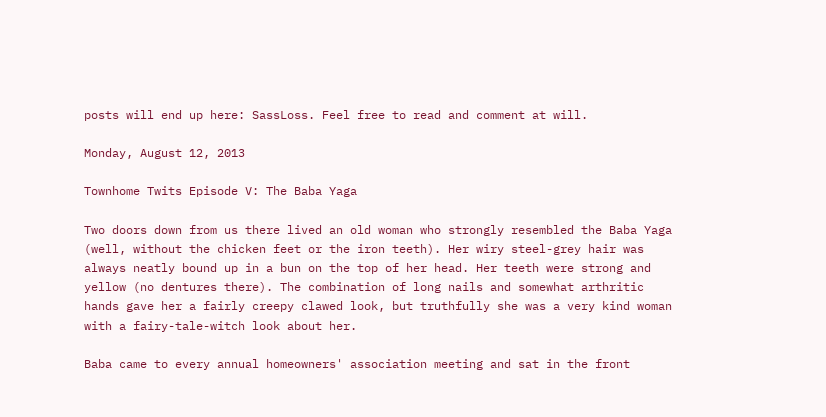posts will end up here: SassLoss. Feel free to read and comment at will.

Monday, August 12, 2013

Townhome Twits Episode V: The Baba Yaga

Two doors down from us there lived an old woman who strongly resembled the Baba Yaga (well, without the chicken feet or the iron teeth). Her wiry steel-grey hair was always neatly bound up in a bun on the top of her head. Her teeth were strong and yellow (no dentures there). The combination of long nails and somewhat arthritic hands gave her a fairly creepy clawed look, but truthfully she was a very kind woman with a fairy-tale-witch look about her.

Baba came to every annual homeowners' association meeting and sat in the front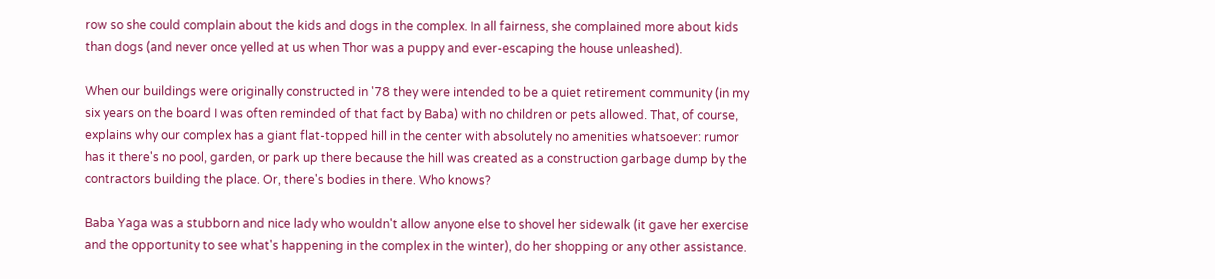row so she could complain about the kids and dogs in the complex. In all fairness, she complained more about kids than dogs (and never once yelled at us when Thor was a puppy and ever-escaping the house unleashed).

When our buildings were originally constructed in '78 they were intended to be a quiet retirement community (in my six years on the board I was often reminded of that fact by Baba) with no children or pets allowed. That, of course, explains why our complex has a giant flat-topped hill in the center with absolutely no amenities whatsoever: rumor has it there's no pool, garden, or park up there because the hill was created as a construction garbage dump by the contractors building the place. Or, there's bodies in there. Who knows?

Baba Yaga was a stubborn and nice lady who wouldn't allow anyone else to shovel her sidewalk (it gave her exercise and the opportunity to see what's happening in the complex in the winter), do her shopping or any other assistance.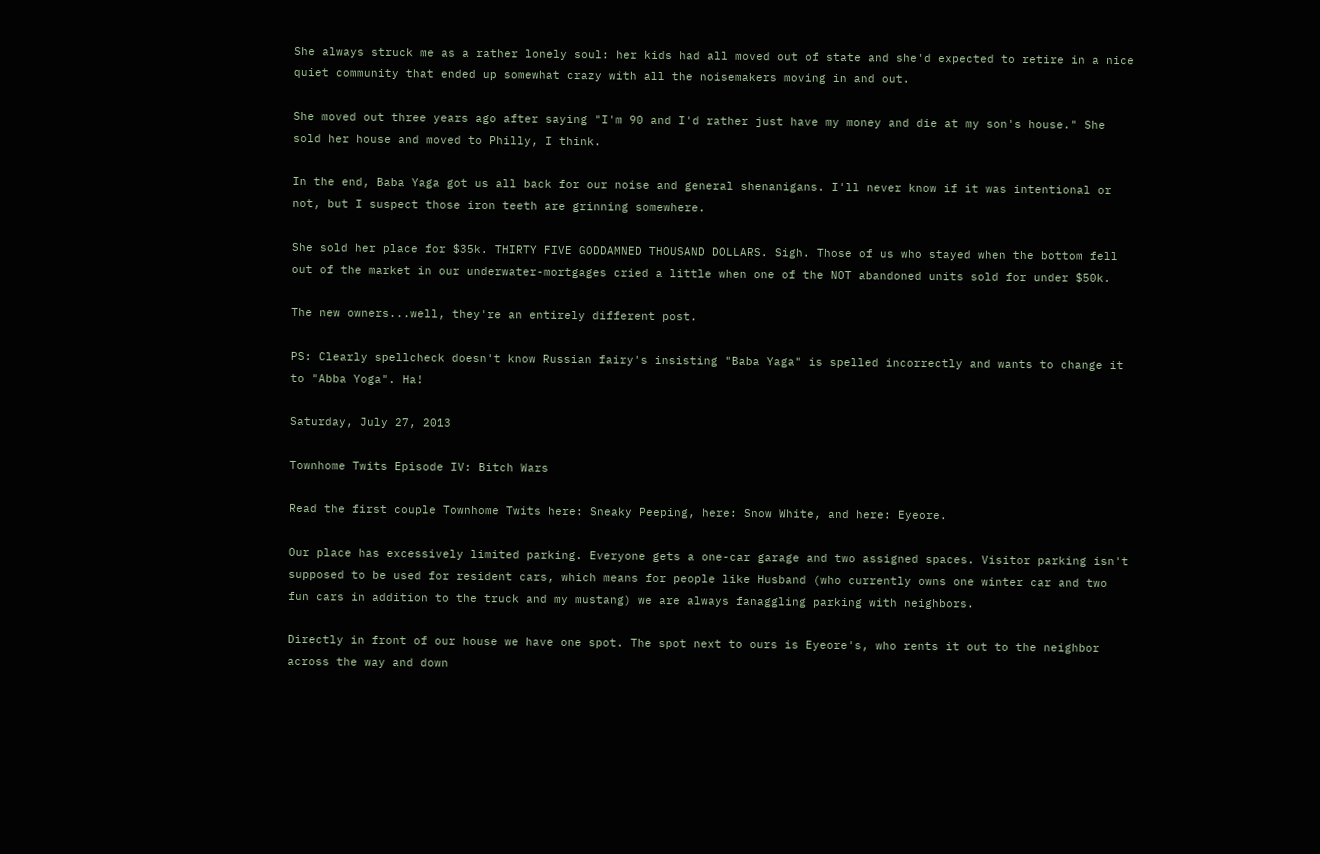She always struck me as a rather lonely soul: her kids had all moved out of state and she'd expected to retire in a nice quiet community that ended up somewhat crazy with all the noisemakers moving in and out.

She moved out three years ago after saying "I'm 90 and I'd rather just have my money and die at my son's house." She sold her house and moved to Philly, I think.

In the end, Baba Yaga got us all back for our noise and general shenanigans. I'll never know if it was intentional or not, but I suspect those iron teeth are grinning somewhere.

She sold her place for $35k. THIRTY FIVE GODDAMNED THOUSAND DOLLARS. Sigh. Those of us who stayed when the bottom fell out of the market in our underwater-mortgages cried a little when one of the NOT abandoned units sold for under $50k.

The new owners...well, they're an entirely different post.

PS: Clearly spellcheck doesn't know Russian fairy's insisting "Baba Yaga" is spelled incorrectly and wants to change it to "Abba Yoga". Ha!

Saturday, July 27, 2013

Townhome Twits Episode IV: Bitch Wars

Read the first couple Townhome Twits here: Sneaky Peeping, here: Snow White, and here: Eyeore.

Our place has excessively limited parking. Everyone gets a one-car garage and two assigned spaces. Visitor parking isn't supposed to be used for resident cars, which means for people like Husband (who currently owns one winter car and two fun cars in addition to the truck and my mustang) we are always fanaggling parking with neighbors.

Directly in front of our house we have one spot. The spot next to ours is Eyeore's, who rents it out to the neighbor across the way and down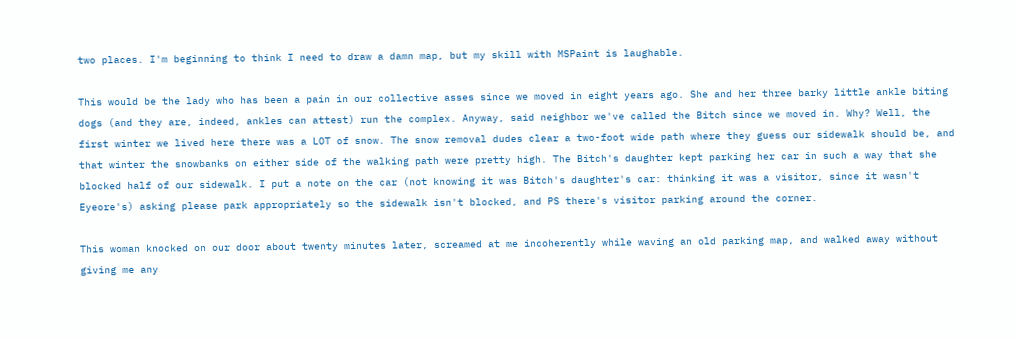two places. I'm beginning to think I need to draw a damn map, but my skill with MSPaint is laughable.

This would be the lady who has been a pain in our collective asses since we moved in eight years ago. She and her three barky little ankle biting dogs (and they are, indeed, ankles can attest) run the complex. Anyway, said neighbor we've called the Bitch since we moved in. Why? Well, the first winter we lived here there was a LOT of snow. The snow removal dudes clear a two-foot wide path where they guess our sidewalk should be, and that winter the snowbanks on either side of the walking path were pretty high. The Bitch's daughter kept parking her car in such a way that she blocked half of our sidewalk. I put a note on the car (not knowing it was Bitch's daughter's car: thinking it was a visitor, since it wasn't Eyeore's) asking please park appropriately so the sidewalk isn't blocked, and PS there's visitor parking around the corner.

This woman knocked on our door about twenty minutes later, screamed at me incoherently while waving an old parking map, and walked away without giving me any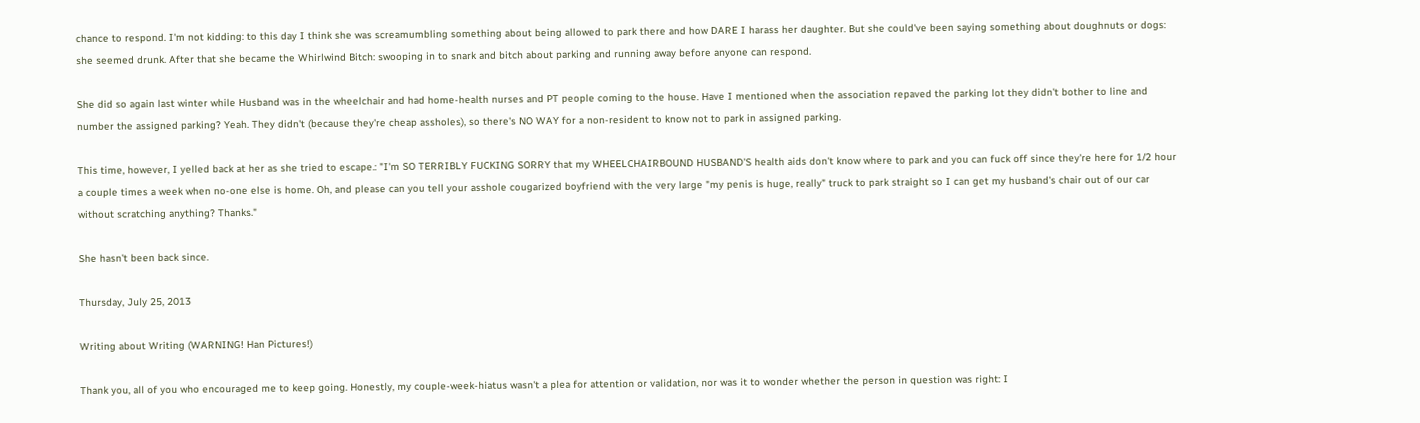chance to respond. I'm not kidding: to this day I think she was screamumbling something about being allowed to park there and how DARE I harass her daughter. But she could've been saying something about doughnuts or dogs: she seemed drunk. After that she became the Whirlwind Bitch: swooping in to snark and bitch about parking and running away before anyone can respond.

She did so again last winter while Husband was in the wheelchair and had home-health nurses and PT people coming to the house. Have I mentioned when the association repaved the parking lot they didn't bother to line and number the assigned parking? Yeah. They didn't (because they're cheap assholes), so there's NO WAY for a non-resident to know not to park in assigned parking.

This time, however, I yelled back at her as she tried to escape.: "I'm SO TERRIBLY FUCKING SORRY that my WHEELCHAIRBOUND HUSBAND'S health aids don't know where to park and you can fuck off since they're here for 1/2 hour a couple times a week when no-one else is home. Oh, and please can you tell your asshole cougarized boyfriend with the very large "my penis is huge, really" truck to park straight so I can get my husband's chair out of our car without scratching anything? Thanks."

She hasn't been back since.

Thursday, July 25, 2013

Writing about Writing (WARNING! Han Pictures!)

Thank you, all of you who encouraged me to keep going. Honestly, my couple-week-hiatus wasn't a plea for attention or validation, nor was it to wonder whether the person in question was right: I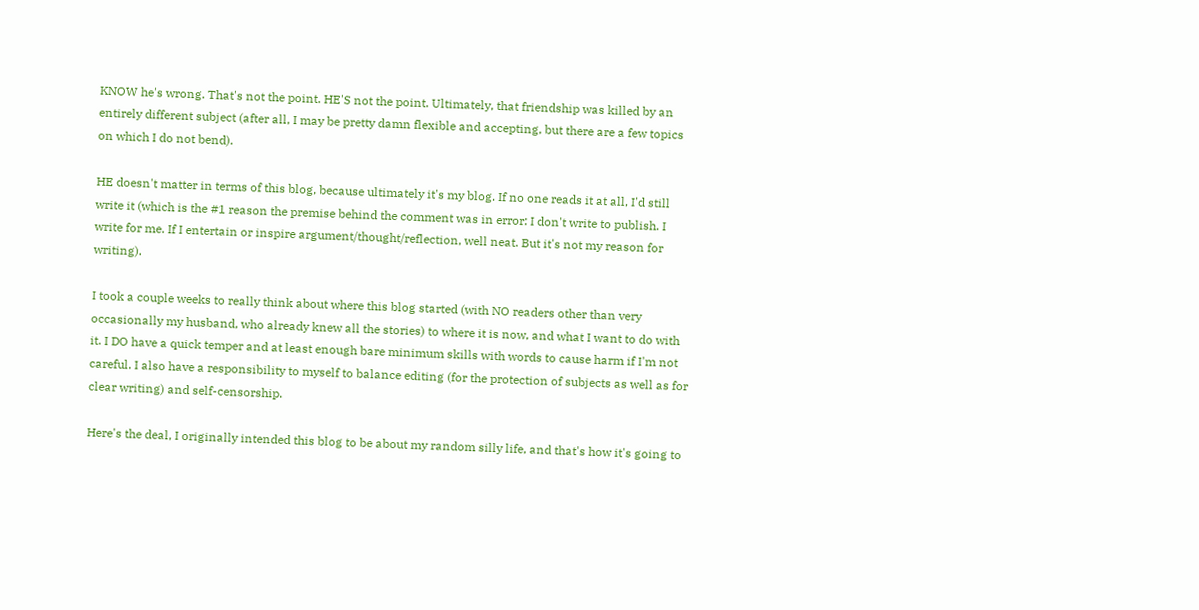KNOW he's wrong. That's not the point. HE'S not the point. Ultimately, that friendship was killed by an entirely different subject (after all, I may be pretty damn flexible and accepting, but there are a few topics on which I do not bend).

HE doesn't matter in terms of this blog, because ultimately it's my blog. If no one reads it at all, I'd still write it (which is the #1 reason the premise behind the comment was in error: I don't write to publish. I write for me. If I entertain or inspire argument/thought/reflection, well neat. But it's not my reason for writing).

I took a couple weeks to really think about where this blog started (with NO readers other than very occasionally my husband, who already knew all the stories) to where it is now, and what I want to do with it. I DO have a quick temper and at least enough bare minimum skills with words to cause harm if I'm not careful. I also have a responsibility to myself to balance editing (for the protection of subjects as well as for clear writing) and self-censorship.

Here's the deal, I originally intended this blog to be about my random silly life, and that's how it's going to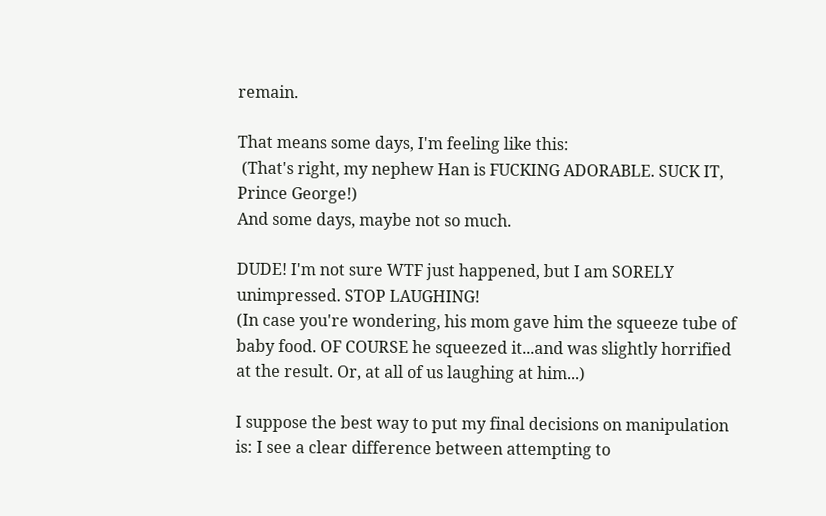remain.

That means some days, I'm feeling like this:
 (That's right, my nephew Han is FUCKING ADORABLE. SUCK IT, Prince George!)
And some days, maybe not so much.

DUDE! I'm not sure WTF just happened, but I am SORELY unimpressed. STOP LAUGHING!
(In case you're wondering, his mom gave him the squeeze tube of baby food. OF COURSE he squeezed it...and was slightly horrified at the result. Or, at all of us laughing at him...)

I suppose the best way to put my final decisions on manipulation is: I see a clear difference between attempting to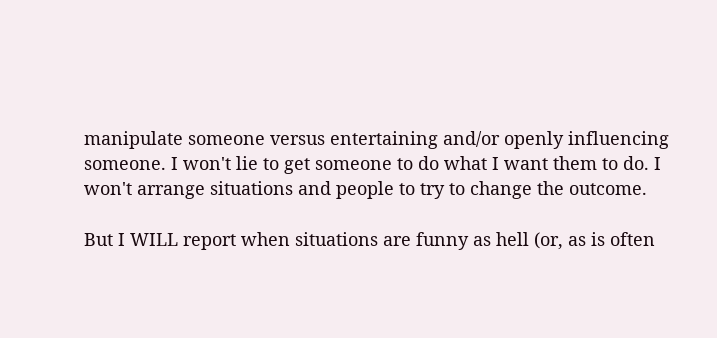manipulate someone versus entertaining and/or openly influencing someone. I won't lie to get someone to do what I want them to do. I won't arrange situations and people to try to change the outcome.

But I WILL report when situations are funny as hell (or, as is often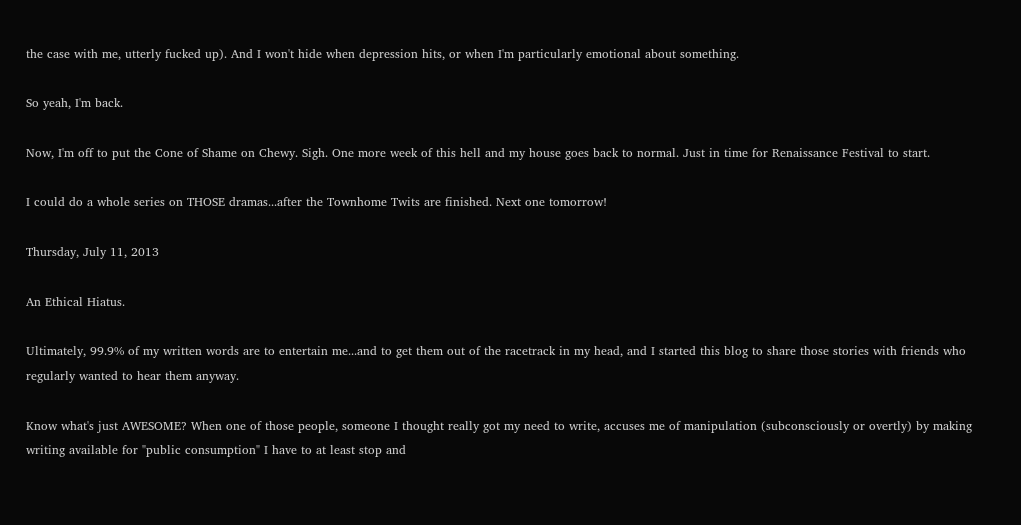the case with me, utterly fucked up). And I won't hide when depression hits, or when I'm particularly emotional about something.

So yeah, I'm back.

Now, I'm off to put the Cone of Shame on Chewy. Sigh. One more week of this hell and my house goes back to normal. Just in time for Renaissance Festival to start.

I could do a whole series on THOSE dramas...after the Townhome Twits are finished. Next one tomorrow!

Thursday, July 11, 2013

An Ethical Hiatus.

Ultimately, 99.9% of my written words are to entertain me...and to get them out of the racetrack in my head, and I started this blog to share those stories with friends who regularly wanted to hear them anyway.

Know what's just AWESOME? When one of those people, someone I thought really got my need to write, accuses me of manipulation (subconsciously or overtly) by making writing available for "public consumption" I have to at least stop and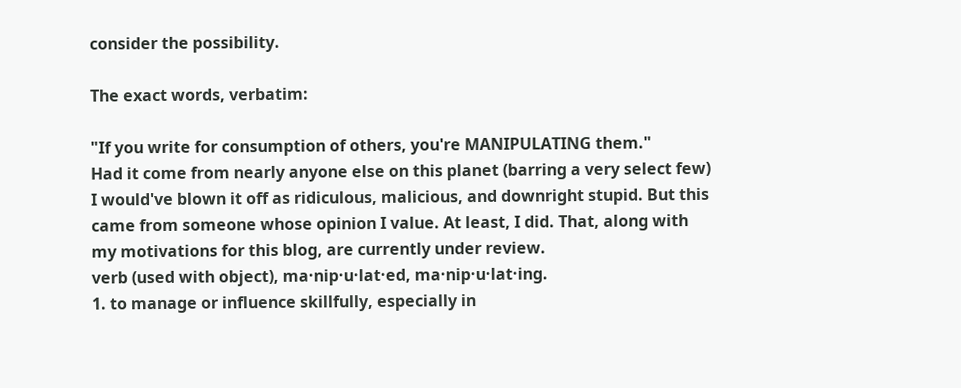consider the possibility.

The exact words, verbatim:

"If you write for consumption of others, you're MANIPULATING them."
Had it come from nearly anyone else on this planet (barring a very select few) I would've blown it off as ridiculous, malicious, and downright stupid. But this came from someone whose opinion I value. At least, I did. That, along with my motivations for this blog, are currently under review.
verb (used with object), ma·nip·u·lat·ed, ma·nip·u·lat·ing.
1. to manage or influence skillfully, especially in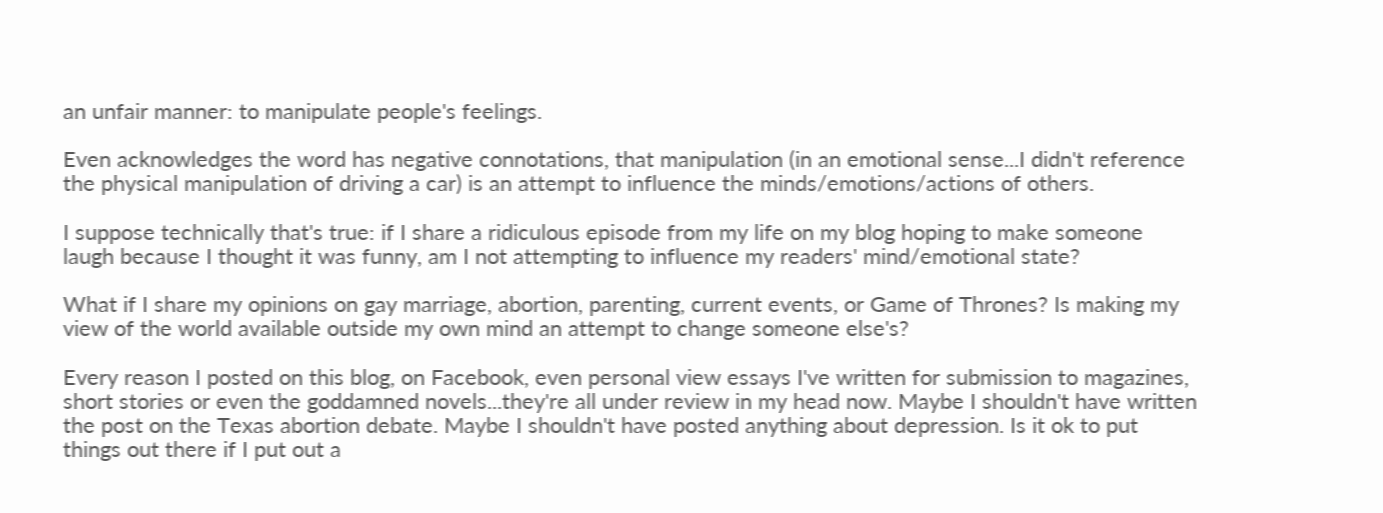an unfair manner: to manipulate people's feelings.

Even acknowledges the word has negative connotations, that manipulation (in an emotional sense...I didn't reference the physical manipulation of driving a car) is an attempt to influence the minds/emotions/actions of others.

I suppose technically that's true: if I share a ridiculous episode from my life on my blog hoping to make someone laugh because I thought it was funny, am I not attempting to influence my readers' mind/emotional state?

What if I share my opinions on gay marriage, abortion, parenting, current events, or Game of Thrones? Is making my view of the world available outside my own mind an attempt to change someone else's?

Every reason I posted on this blog, on Facebook, even personal view essays I've written for submission to magazines, short stories or even the goddamned novels...they're all under review in my head now. Maybe I shouldn't have written the post on the Texas abortion debate. Maybe I shouldn't have posted anything about depression. Is it ok to put things out there if I put out a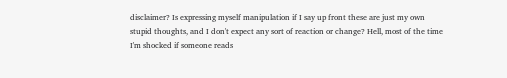disclaimer? Is expressing myself manipulation if I say up front these are just my own stupid thoughts, and I don't expect any sort of reaction or change? Hell, most of the time I'm shocked if someone reads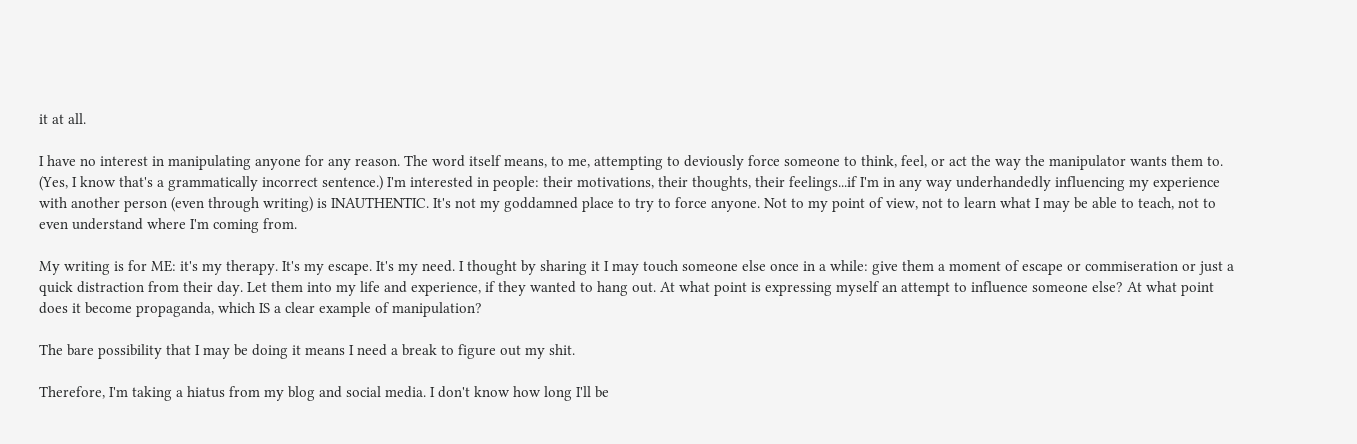it at all.

I have no interest in manipulating anyone for any reason. The word itself means, to me, attempting to deviously force someone to think, feel, or act the way the manipulator wants them to. (Yes, I know that's a grammatically incorrect sentence.) I'm interested in people: their motivations, their thoughts, their feelings...if I'm in any way underhandedly influencing my experience with another person (even through writing) is INAUTHENTIC. It's not my goddamned place to try to force anyone. Not to my point of view, not to learn what I may be able to teach, not to even understand where I'm coming from.

My writing is for ME: it's my therapy. It's my escape. It's my need. I thought by sharing it I may touch someone else once in a while: give them a moment of escape or commiseration or just a quick distraction from their day. Let them into my life and experience, if they wanted to hang out. At what point is expressing myself an attempt to influence someone else? At what point does it become propaganda, which IS a clear example of manipulation?

The bare possibility that I may be doing it means I need a break to figure out my shit.

Therefore, I'm taking a hiatus from my blog and social media. I don't know how long I'll be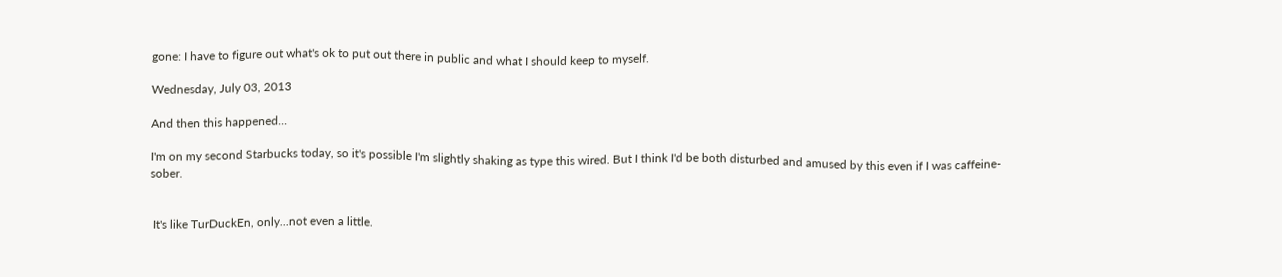gone: I have to figure out what's ok to put out there in public and what I should keep to myself.

Wednesday, July 03, 2013

And then this happened...

I'm on my second Starbucks today, so it's possible I'm slightly shaking as type this wired. But I think I'd be both disturbed and amused by this even if I was caffeine-sober.


 It's like TurDuckEn, only...not even a little.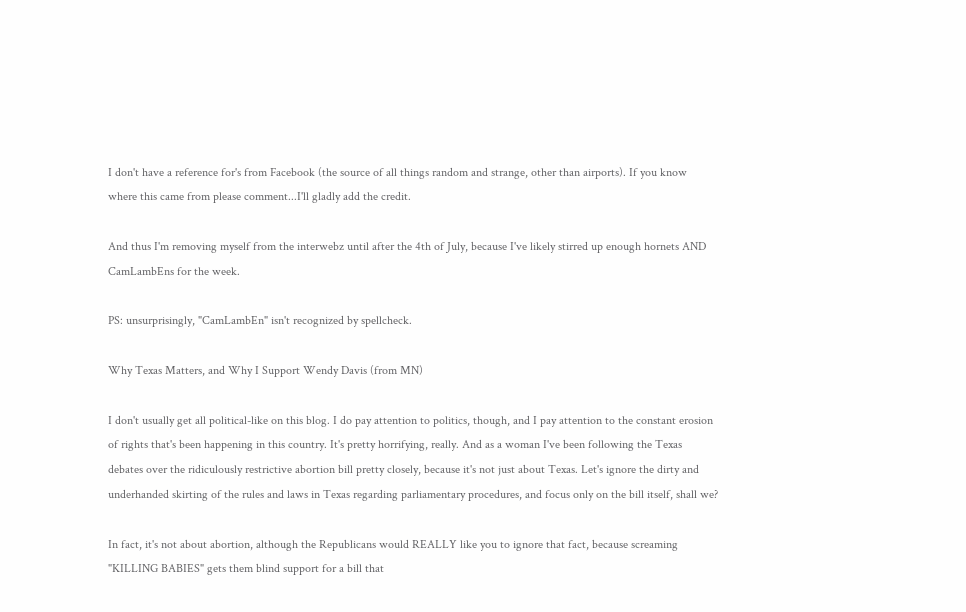I don't have a reference for's from Facebook (the source of all things random and strange, other than airports). If you know where this came from please comment...I'll gladly add the credit.

And thus I'm removing myself from the interwebz until after the 4th of July, because I've likely stirred up enough hornets AND CamLambEns for the week.

PS: unsurprisingly, "CamLambEn" isn't recognized by spellcheck.

Why Texas Matters, and Why I Support Wendy Davis (from MN)

I don't usually get all political-like on this blog. I do pay attention to politics, though, and I pay attention to the constant erosion of rights that's been happening in this country. It's pretty horrifying, really. And as a woman I've been following the Texas debates over the ridiculously restrictive abortion bill pretty closely, because it's not just about Texas. Let's ignore the dirty and underhanded skirting of the rules and laws in Texas regarding parliamentary procedures, and focus only on the bill itself, shall we?

In fact, it's not about abortion, although the Republicans would REALLY like you to ignore that fact, because screaming "KILLING BABIES" gets them blind support for a bill that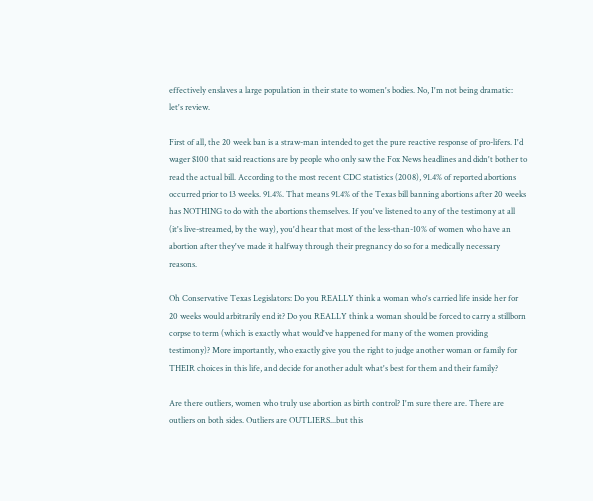effectively enslaves a large population in their state to women's bodies. No, I'm not being dramatic: let's review.

First of all, the 20 week ban is a straw-man intended to get the pure reactive response of pro-lifers. I'd wager $100 that said reactions are by people who only saw the Fox News headlines and didn't bother to read the actual bill. According to the most recent CDC statistics (2008), 91.4% of reported abortions occurred prior to 13 weeks. 91.4%. That means 91.4% of the Texas bill banning abortions after 20 weeks has NOTHING to do with the abortions themselves. If you've listened to any of the testimony at all (it's live-streamed, by the way), you'd hear that most of the less-than-10% of women who have an abortion after they've made it halfway through their pregnancy do so for a medically necessary reasons.

Oh Conservative Texas Legislators: Do you REALLY think a woman who's carried life inside her for 20 weeks would arbitrarily end it? Do you REALLY think a woman should be forced to carry a stillborn corpse to term (which is exactly what would've happened for many of the women providing testimony)? More importantly, who exactly give you the right to judge another woman or family for THEIR choices in this life, and decide for another adult what's best for them and their family?

Are there outliers, women who truly use abortion as birth control? I'm sure there are. There are outliers on both sides. Outliers are OUTLIERS...but this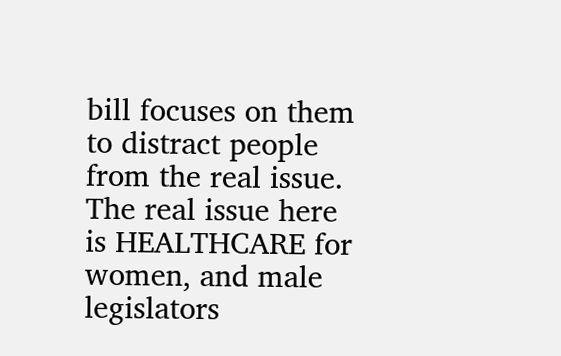bill focuses on them to distract people from the real issue.
The real issue here is HEALTHCARE for women, and male legislators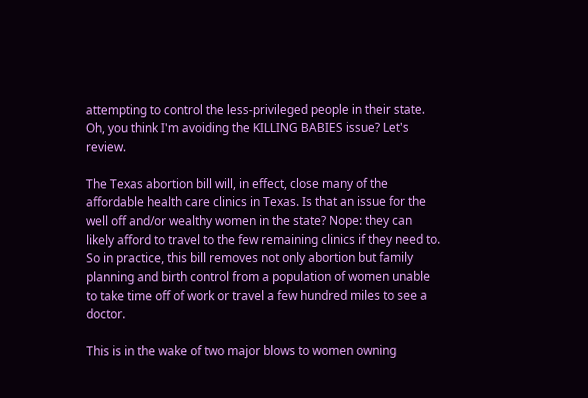attempting to control the less-privileged people in their state. Oh, you think I'm avoiding the KILLING BABIES issue? Let's review.

The Texas abortion bill will, in effect, close many of the affordable health care clinics in Texas. Is that an issue for the well off and/or wealthy women in the state? Nope: they can likely afford to travel to the few remaining clinics if they need to. So in practice, this bill removes not only abortion but family planning and birth control from a population of women unable to take time off of work or travel a few hundred miles to see a doctor.

This is in the wake of two major blows to women owning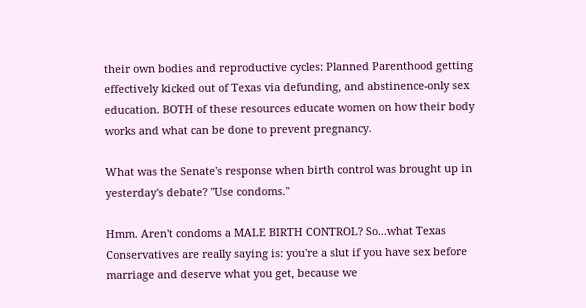their own bodies and reproductive cycles: Planned Parenthood getting effectively kicked out of Texas via defunding, and abstinence-only sex education. BOTH of these resources educate women on how their body works and what can be done to prevent pregnancy.

What was the Senate's response when birth control was brought up in yesterday's debate? "Use condoms."

Hmm. Aren't condoms a MALE BIRTH CONTROL? So...what Texas Conservatives are really saying is: you're a slut if you have sex before marriage and deserve what you get, because we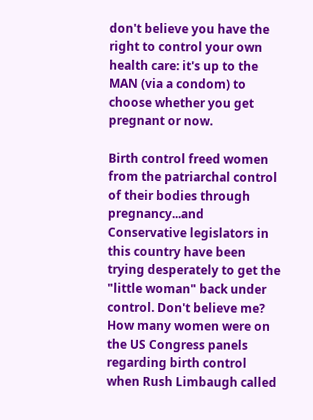don't believe you have the right to control your own health care: it's up to the MAN (via a condom) to choose whether you get pregnant or now.

Birth control freed women from the patriarchal control of their bodies through pregnancy...and Conservative legislators in this country have been trying desperately to get the "little woman" back under control. Don't believe me? How many women were on the US Congress panels regarding birth control when Rush Limbaugh called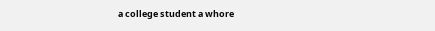a college student a whore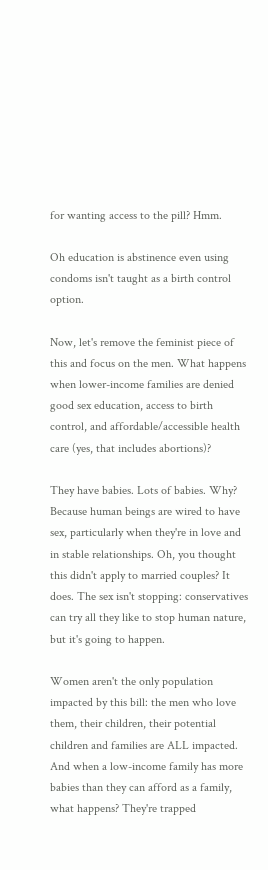for wanting access to the pill? Hmm.

Oh education is abstinence even using condoms isn't taught as a birth control option.

Now, let's remove the feminist piece of this and focus on the men. What happens when lower-income families are denied good sex education, access to birth control, and affordable/accessible health care (yes, that includes abortions)?

They have babies. Lots of babies. Why? Because human beings are wired to have sex, particularly when they're in love and in stable relationships. Oh, you thought this didn't apply to married couples? It does. The sex isn't stopping: conservatives can try all they like to stop human nature, but it's going to happen.

Women aren't the only population impacted by this bill: the men who love them, their children, their potential children and families are ALL impacted. And when a low-income family has more babies than they can afford as a family, what happens? They're trapped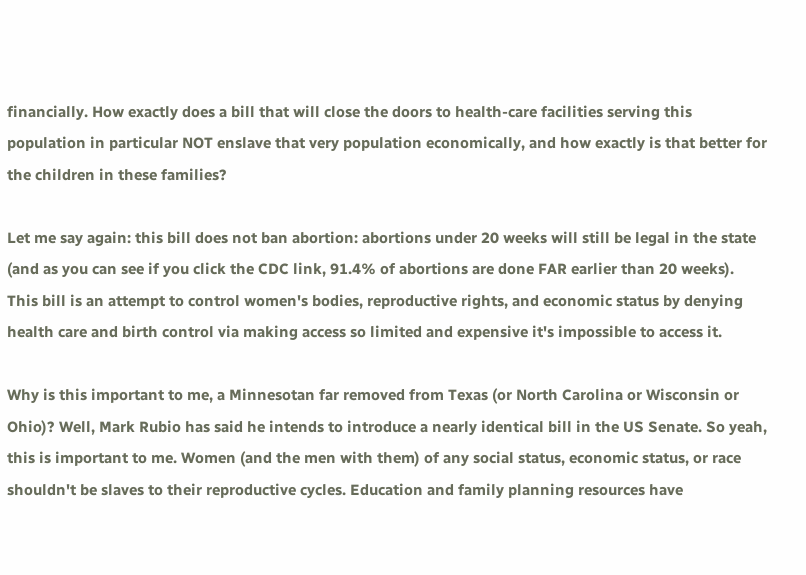financially. How exactly does a bill that will close the doors to health-care facilities serving this population in particular NOT enslave that very population economically, and how exactly is that better for the children in these families?

Let me say again: this bill does not ban abortion: abortions under 20 weeks will still be legal in the state (and as you can see if you click the CDC link, 91.4% of abortions are done FAR earlier than 20 weeks). This bill is an attempt to control women's bodies, reproductive rights, and economic status by denying health care and birth control via making access so limited and expensive it's impossible to access it.

Why is this important to me, a Minnesotan far removed from Texas (or North Carolina or Wisconsin or Ohio)? Well, Mark Rubio has said he intends to introduce a nearly identical bill in the US Senate. So yeah, this is important to me. Women (and the men with them) of any social status, economic status, or race shouldn't be slaves to their reproductive cycles. Education and family planning resources have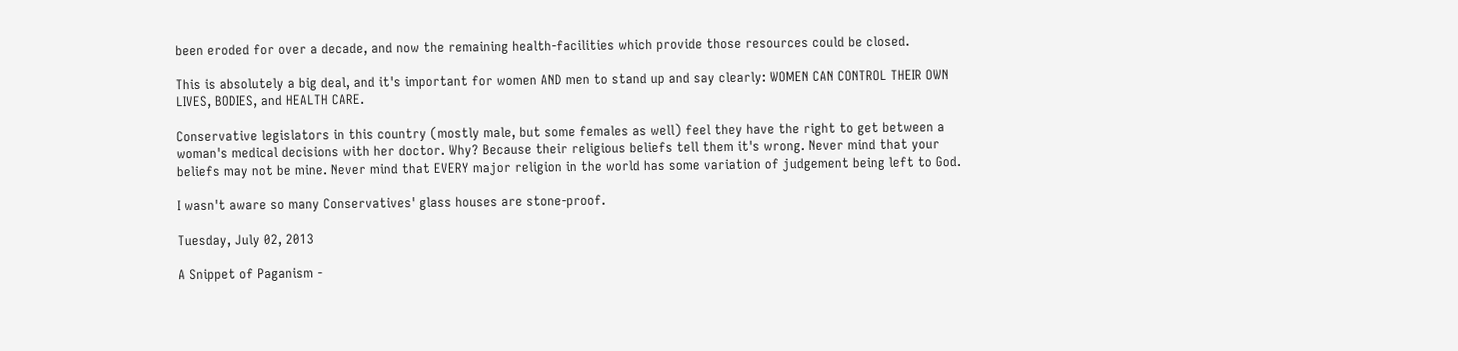been eroded for over a decade, and now the remaining health-facilities which provide those resources could be closed.

This is absolutely a big deal, and it's important for women AND men to stand up and say clearly: WOMEN CAN CONTROL THEIR OWN LIVES, BODIES, and HEALTH CARE.

Conservative legislators in this country (mostly male, but some females as well) feel they have the right to get between a woman's medical decisions with her doctor. Why? Because their religious beliefs tell them it's wrong. Never mind that your beliefs may not be mine. Never mind that EVERY major religion in the world has some variation of judgement being left to God.

I wasn't aware so many Conservatives' glass houses are stone-proof.

Tuesday, July 02, 2013

A Snippet of Paganism -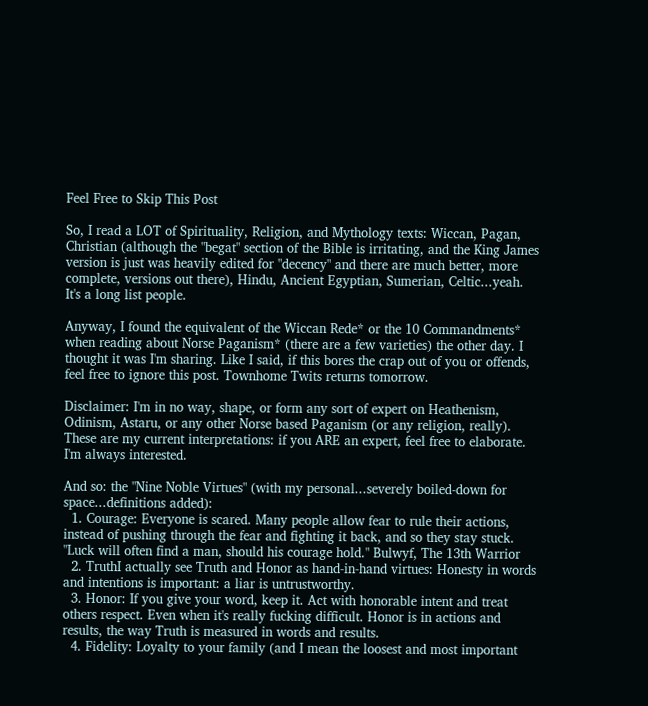Feel Free to Skip This Post

So, I read a LOT of Spirituality, Religion, and Mythology texts: Wiccan, Pagan, Christian (although the "begat" section of the Bible is irritating, and the King James version is just was heavily edited for "decency" and there are much better, more complete, versions out there), Hindu, Ancient Egyptian, Sumerian, Celtic...yeah. It's a long list people.

Anyway, I found the equivalent of the Wiccan Rede* or the 10 Commandments* when reading about Norse Paganism* (there are a few varieties) the other day. I thought it was I'm sharing. Like I said, if this bores the crap out of you or offends, feel free to ignore this post. Townhome Twits returns tomorrow.

Disclaimer: I'm in no way, shape, or form any sort of expert on Heathenism, Odinism, Astaru, or any other Norse based Paganism (or any religion, really). These are my current interpretations: if you ARE an expert, feel free to elaborate. I'm always interested.

And so: the "Nine Noble Virtues" (with my personal...severely boiled-down for space...definitions added):
  1. Courage: Everyone is scared. Many people allow fear to rule their actions, instead of pushing through the fear and fighting it back, and so they stay stuck. "Luck will often find a man, should his courage hold." Bulwyf, The 13th Warrior
  2. TruthI actually see Truth and Honor as hand-in-hand virtues: Honesty in words and intentions is important: a liar is untrustworthy.
  3. Honor: If you give your word, keep it. Act with honorable intent and treat others respect. Even when it's really fucking difficult. Honor is in actions and results, the way Truth is measured in words and results.
  4. Fidelity: Loyalty to your family (and I mean the loosest and most important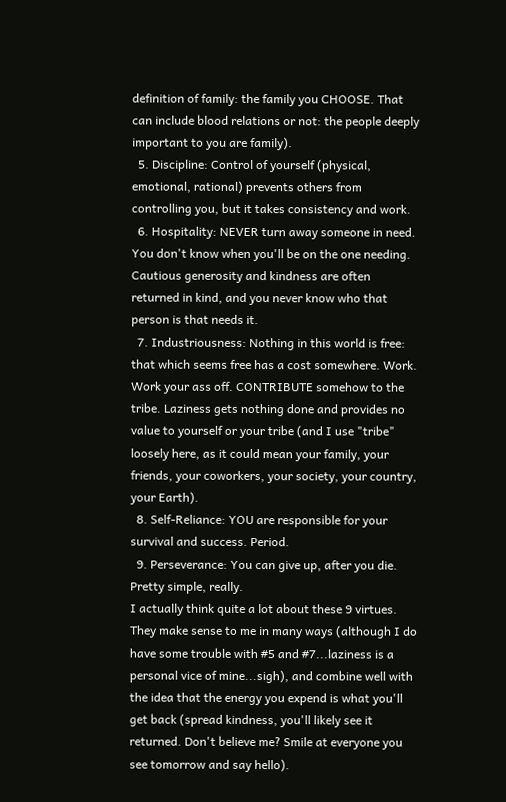definition of family: the family you CHOOSE. That can include blood relations or not: the people deeply important to you are family).
  5. Discipline: Control of yourself (physical, emotional, rational) prevents others from controlling you, but it takes consistency and work.
  6. Hospitality: NEVER turn away someone in need. You don't know when you'll be on the one needing. Cautious generosity and kindness are often returned in kind, and you never know who that person is that needs it.
  7. Industriousness: Nothing in this world is free: that which seems free has a cost somewhere. Work. Work your ass off. CONTRIBUTE somehow to the tribe. Laziness gets nothing done and provides no value to yourself or your tribe (and I use "tribe" loosely here, as it could mean your family, your friends, your coworkers, your society, your country, your Earth).
  8. Self-Reliance: YOU are responsible for your survival and success. Period.
  9. Perseverance: You can give up, after you die. Pretty simple, really.
I actually think quite a lot about these 9 virtues. They make sense to me in many ways (although I do have some trouble with #5 and #7...laziness is a personal vice of mine...sigh), and combine well with the idea that the energy you expend is what you'll get back (spread kindness, you'll likely see it returned. Don't believe me? Smile at everyone you see tomorrow and say hello).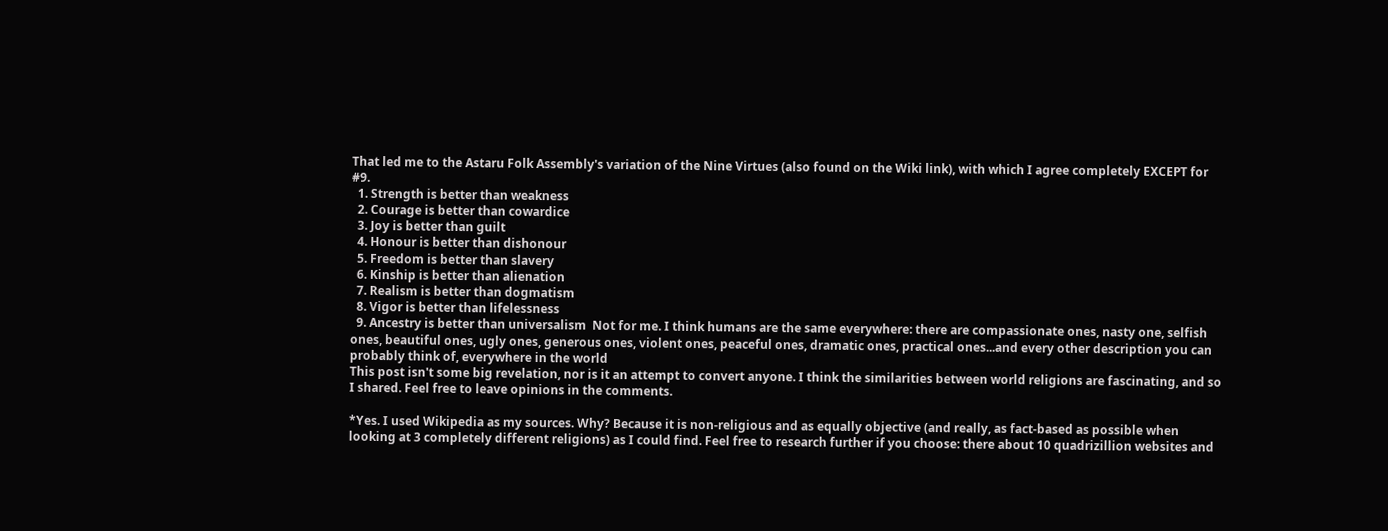That led me to the Astaru Folk Assembly's variation of the Nine Virtues (also found on the Wiki link), with which I agree completely EXCEPT for #9.
  1. Strength is better than weakness
  2. Courage is better than cowardice
  3. Joy is better than guilt
  4. Honour is better than dishonour
  5. Freedom is better than slavery
  6. Kinship is better than alienation
  7. Realism is better than dogmatism
  8. Vigor is better than lifelessness
  9. Ancestry is better than universalism  Not for me. I think humans are the same everywhere: there are compassionate ones, nasty one, selfish ones, beautiful ones, ugly ones, generous ones, violent ones, peaceful ones, dramatic ones, practical ones...and every other description you can probably think of, everywhere in the world
This post isn't some big revelation, nor is it an attempt to convert anyone. I think the similarities between world religions are fascinating, and so I shared. Feel free to leave opinions in the comments.

*Yes. I used Wikipedia as my sources. Why? Because it is non-religious and as equally objective (and really, as fact-based as possible when looking at 3 completely different religions) as I could find. Feel free to research further if you choose: there about 10 quadrizillion websites and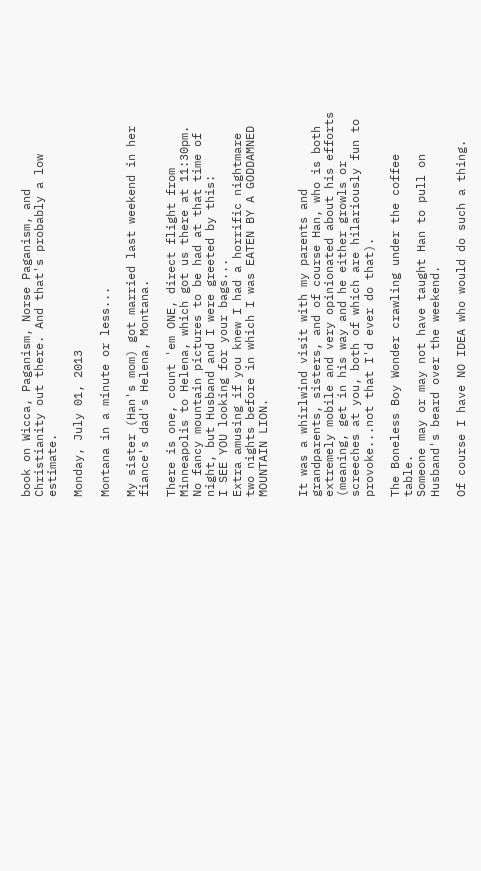book on Wicca, Paganism, Norse Paganism, and Christianity out there. And that's probably a low estimate.

Monday, July 01, 2013

Montana in a minute or less...

My sister (Han's mom) got married last weekend in her fiance's dad's Helena, Montana.

There is one, count 'em ONE, direct flight from Minneapolis to Helena, which got us there at 11:30pm. No fancy mountain pictures to be had at that time of night, but Husband and I were greeted by this:
I SEE YOU looking for your bags...
Extra amusing if you knew I had a horrific nightmare two nights before in which I was EATEN BY A GODDAMNED MOUNTAIN LION.


It was a whirlwind visit with my parents and grandparents, sisters, and of course Han, who is both extremely mobile and very opinionated about his efforts (meaning, get in his way and he either growls or screeches at you, both of which are hilariously fun to provoke...not that I'd ever do that).

The Boneless Boy Wonder crawling under the coffee table.
Someone may or may not have taught Han to pull on Husband's beard over the weekend.

Of course I have NO IDEA who would do such a thing.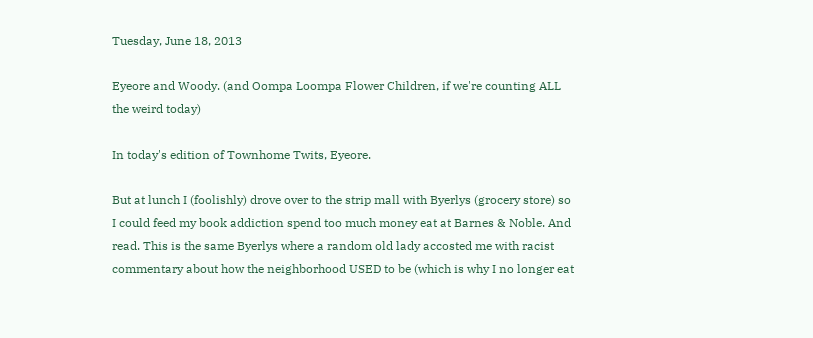Tuesday, June 18, 2013

Eyeore and Woody. (and Oompa Loompa Flower Children, if we're counting ALL the weird today)

In today's edition of Townhome Twits, Eyeore.

But at lunch I (foolishly) drove over to the strip mall with Byerlys (grocery store) so I could feed my book addiction spend too much money eat at Barnes & Noble. And read. This is the same Byerlys where a random old lady accosted me with racist commentary about how the neighborhood USED to be (which is why I no longer eat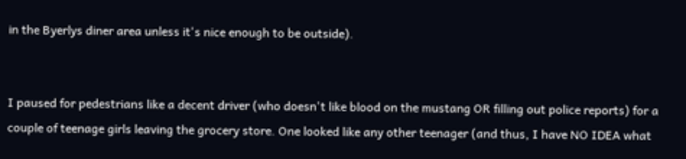in the Byerlys diner area unless it's nice enough to be outside).


I paused for pedestrians like a decent driver (who doesn't like blood on the mustang OR filling out police reports) for a couple of teenage girls leaving the grocery store. One looked like any other teenager (and thus, I have NO IDEA what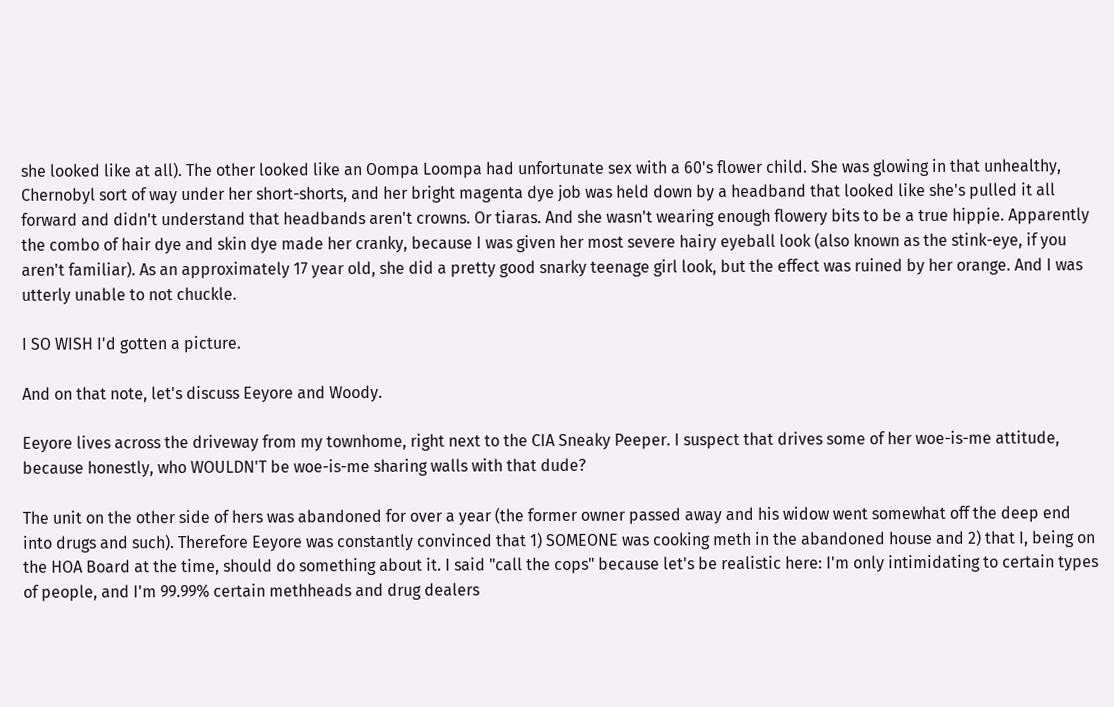she looked like at all). The other looked like an Oompa Loompa had unfortunate sex with a 60's flower child. She was glowing in that unhealthy, Chernobyl sort of way under her short-shorts, and her bright magenta dye job was held down by a headband that looked like she's pulled it all forward and didn't understand that headbands aren't crowns. Or tiaras. And she wasn't wearing enough flowery bits to be a true hippie. Apparently the combo of hair dye and skin dye made her cranky, because I was given her most severe hairy eyeball look (also known as the stink-eye, if you aren't familiar). As an approximately 17 year old, she did a pretty good snarky teenage girl look, but the effect was ruined by her orange. And I was utterly unable to not chuckle.

I SO WISH I'd gotten a picture.

And on that note, let's discuss Eeyore and Woody.

Eeyore lives across the driveway from my townhome, right next to the CIA Sneaky Peeper. I suspect that drives some of her woe-is-me attitude, because honestly, who WOULDN'T be woe-is-me sharing walls with that dude?

The unit on the other side of hers was abandoned for over a year (the former owner passed away and his widow went somewhat off the deep end into drugs and such). Therefore Eeyore was constantly convinced that 1) SOMEONE was cooking meth in the abandoned house and 2) that I, being on the HOA Board at the time, should do something about it. I said "call the cops" because let's be realistic here: I'm only intimidating to certain types of people, and I'm 99.99% certain methheads and drug dealers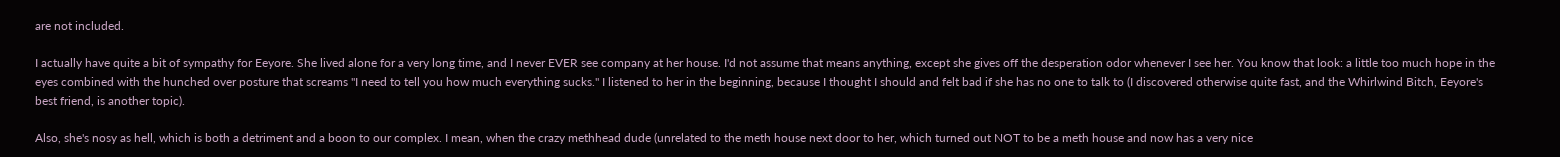are not included.

I actually have quite a bit of sympathy for Eeyore. She lived alone for a very long time, and I never EVER see company at her house. I'd not assume that means anything, except she gives off the desperation odor whenever I see her. You know that look: a little too much hope in the eyes combined with the hunched over posture that screams "I need to tell you how much everything sucks." I listened to her in the beginning, because I thought I should and felt bad if she has no one to talk to (I discovered otherwise quite fast, and the Whirlwind Bitch, Eeyore's best friend, is another topic).

Also, she's nosy as hell, which is both a detriment and a boon to our complex. I mean, when the crazy methhead dude (unrelated to the meth house next door to her, which turned out NOT to be a meth house and now has a very nice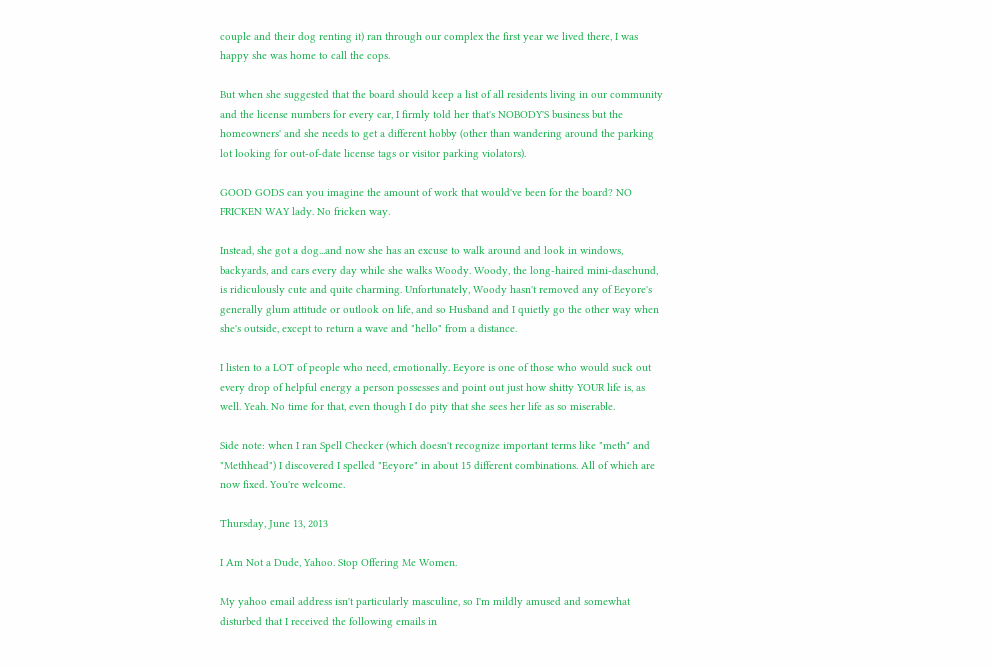couple and their dog renting it) ran through our complex the first year we lived there, I was happy she was home to call the cops.

But when she suggested that the board should keep a list of all residents living in our community and the license numbers for every car, I firmly told her that's NOBODY'S business but the homeowners' and she needs to get a different hobby (other than wandering around the parking lot looking for out-of-date license tags or visitor parking violators).

GOOD GODS can you imagine the amount of work that would've been for the board? NO FRICKEN WAY lady. No fricken way.

Instead, she got a dog...and now she has an excuse to walk around and look in windows, backyards, and cars every day while she walks Woody. Woody, the long-haired mini-daschund, is ridiculously cute and quite charming. Unfortunately, Woody hasn't removed any of Eeyore's generally glum attitude or outlook on life, and so Husband and I quietly go the other way when she's outside, except to return a wave and "hello" from a distance.

I listen to a LOT of people who need, emotionally. Eeyore is one of those who would suck out every drop of helpful energy a person possesses and point out just how shitty YOUR life is, as well. Yeah. No time for that, even though I do pity that she sees her life as so miserable.

Side note: when I ran Spell Checker (which doesn't recognize important terms like "meth" and "Methhead") I discovered I spelled "Eeyore" in about 15 different combinations. All of which are now fixed. You're welcome.

Thursday, June 13, 2013

I Am Not a Dude, Yahoo. Stop Offering Me Women.

My yahoo email address isn't particularly masculine, so I'm mildly amused and somewhat disturbed that I received the following emails in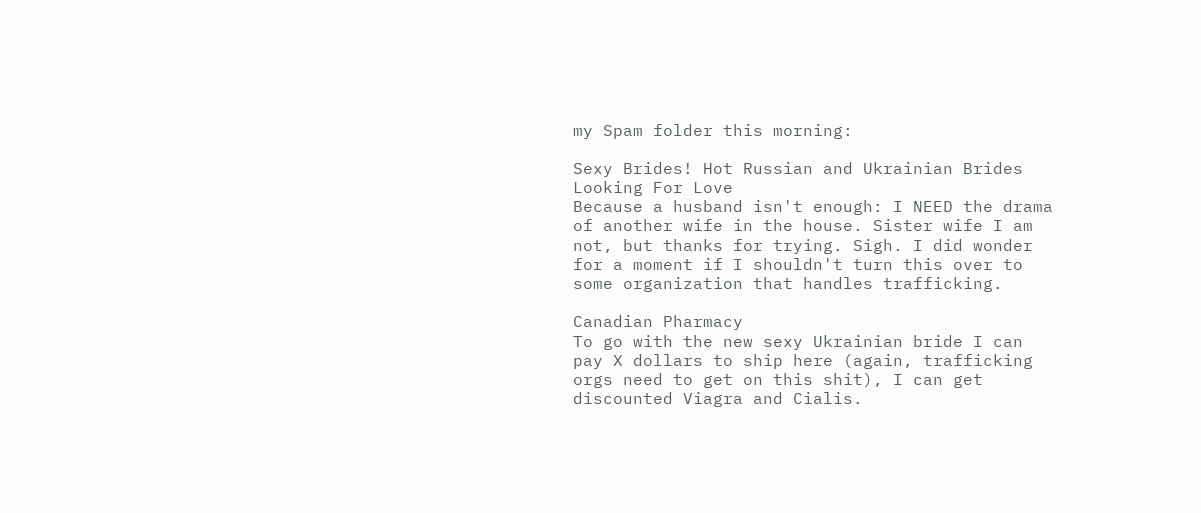my Spam folder this morning:

Sexy Brides! Hot Russian and Ukrainian Brides Looking For Love
Because a husband isn't enough: I NEED the drama of another wife in the house. Sister wife I am not, but thanks for trying. Sigh. I did wonder for a moment if I shouldn't turn this over to some organization that handles trafficking.

Canadian Pharmacy
To go with the new sexy Ukrainian bride I can pay X dollars to ship here (again, trafficking orgs need to get on this shit), I can get discounted Viagra and Cialis.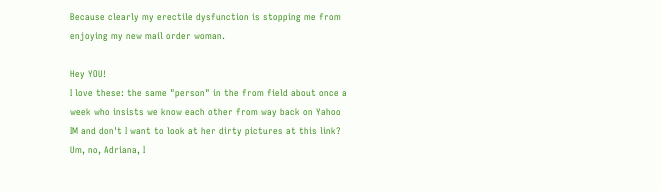Because clearly my erectile dysfunction is stopping me from enjoying my new mail order woman.

Hey YOU!
I love these: the same "person" in the from field about once a week who insists we know each other from way back on Yahoo IM and don't I want to look at her dirty pictures at this link? Um, no, Adriana, I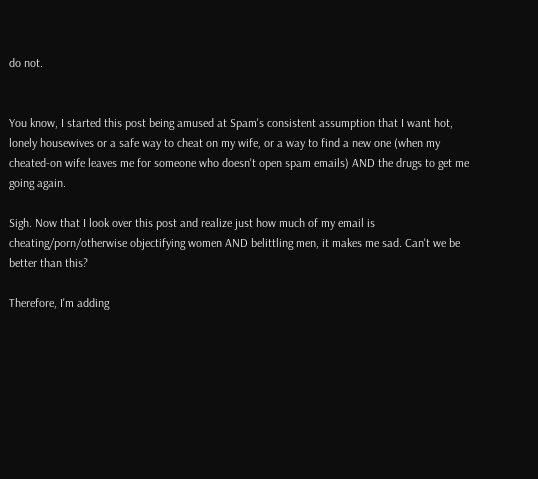do not.


You know, I started this post being amused at Spam's consistent assumption that I want hot, lonely housewives or a safe way to cheat on my wife, or a way to find a new one (when my cheated-on wife leaves me for someone who doesn't open spam emails) AND the drugs to get me going again.

Sigh. Now that I look over this post and realize just how much of my email is cheating/porn/otherwise objectifying women AND belittling men, it makes me sad. Can't we be better than this?

Therefore, I'm adding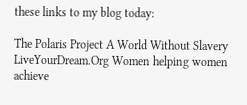these links to my blog today:

The Polaris Project A World Without Slavery
LiveYourDream.Org Women helping women achieve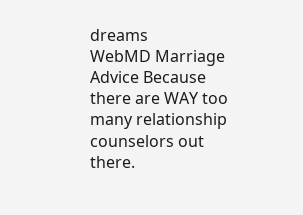dreams
WebMD Marriage Advice Because there are WAY too many relationship counselors out there.